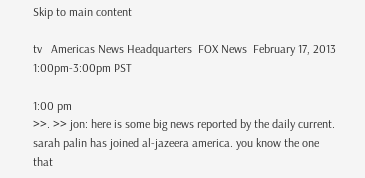Skip to main content

tv   Americas News Headquarters  FOX News  February 17, 2013 1:00pm-3:00pm PST

1:00 pm
>>. >> jon: here is some big news reported by the daily current. sarah palin has joined al-jazeera america. you know the one that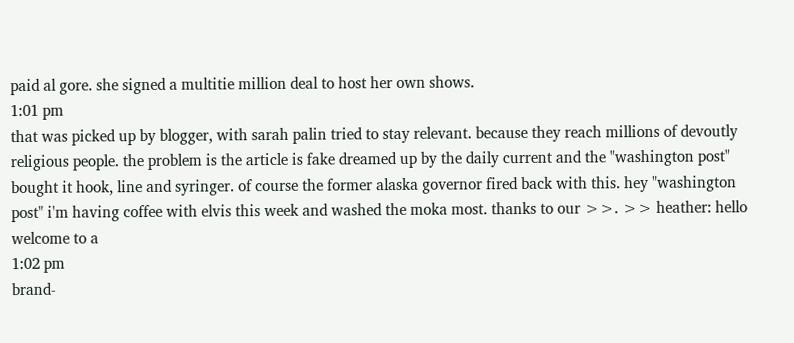paid al gore. she signed a multitie million deal to host her own shows.
1:01 pm
that was picked up by blogger, with sarah palin tried to stay relevant. because they reach millions of devoutly religious people. the problem is the article is fake dreamed up by the daily current and the "washington post" bought it hook, line and syringer. of course the former alaska governor fired back with this. hey "washington post" i'm having coffee with elvis this week and washed the moka most. thanks to our >>. >> heather: hello welcome to a
1:02 pm
brand-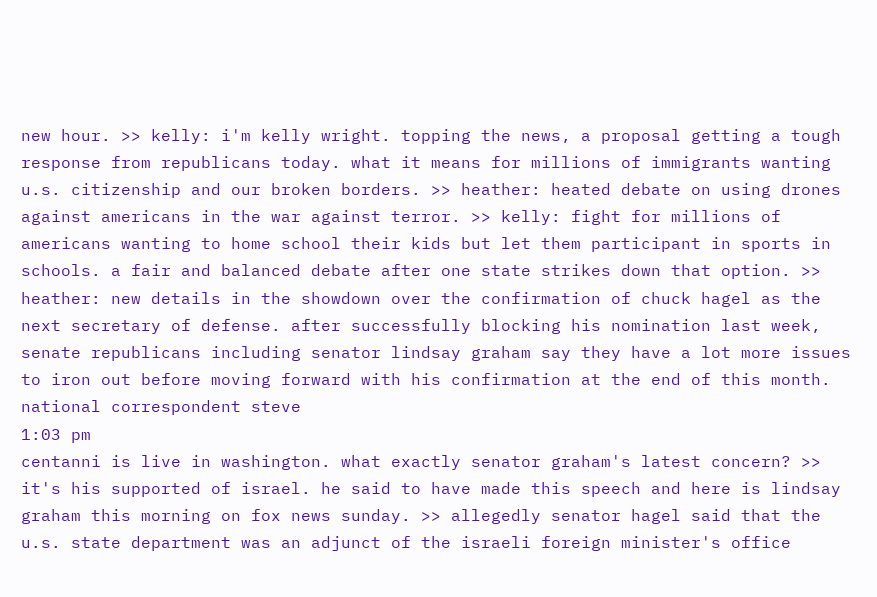new hour. >> kelly: i'm kelly wright. topping the news, a proposal getting a tough response from republicans today. what it means for millions of immigrants wanting u.s. citizenship and our broken borders. >> heather: heated debate on using drones against americans in the war against terror. >> kelly: fight for millions of americans wanting to home school their kids but let them participant in sports in schools. a fair and balanced debate after one state strikes down that option. >> heather: new details in the showdown over the confirmation of chuck hagel as the next secretary of defense. after successfully blocking his nomination last week, senate republicans including senator lindsay graham say they have a lot more issues to iron out before moving forward with his confirmation at the end of this month. national correspondent steve
1:03 pm
centanni is live in washington. what exactly senator graham's latest concern? >> it's his supported of israel. he said to have made this speech and here is lindsay graham this morning on fox news sunday. >> allegedly senator hagel said that the u.s. state department was an adjunct of the israeli foreign minister's office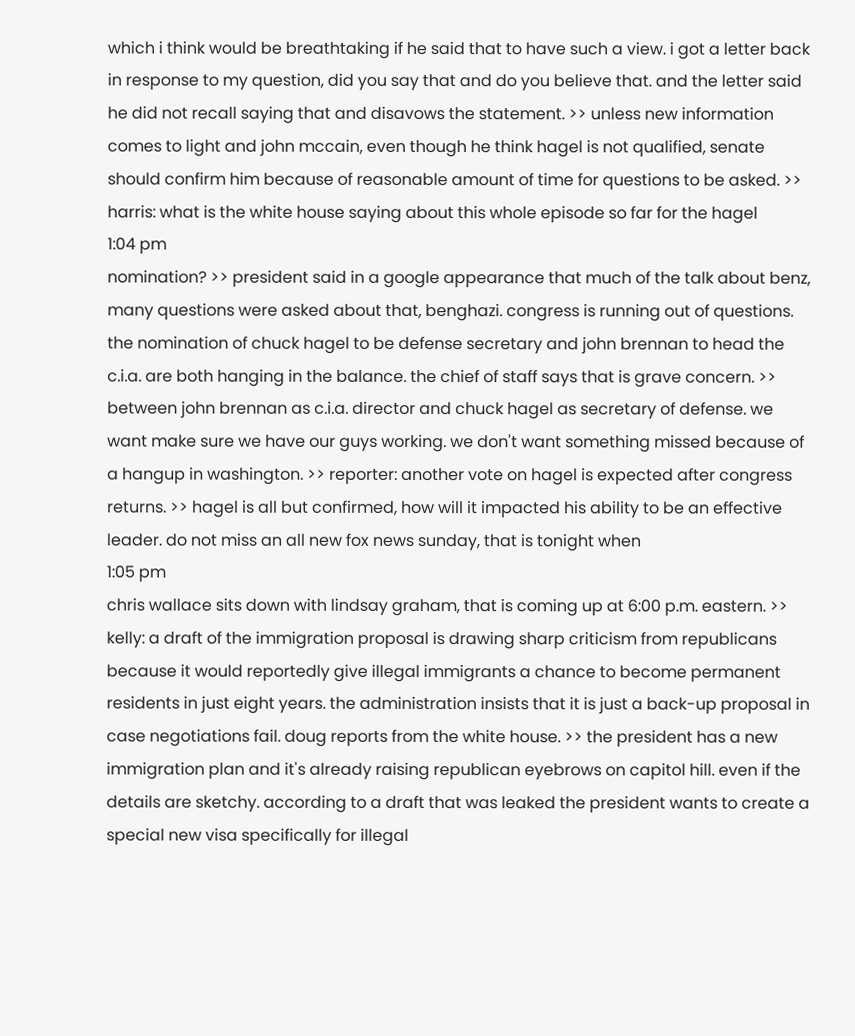which i think would be breathtaking if he said that to have such a view. i got a letter back in response to my question, did you say that and do you believe that. and the letter said he did not recall saying that and disavows the statement. >> unless new information comes to light and john mccain, even though he think hagel is not qualified, senate should confirm him because of reasonable amount of time for questions to be asked. >> harris: what is the white house saying about this whole episode so far for the hagel
1:04 pm
nomination? >> president said in a google appearance that much of the talk about benz, many questions were asked about that, benghazi. congress is running out of questions. the nomination of chuck hagel to be defense secretary and john brennan to head the c.i.a. are both hanging in the balance. the chief of staff says that is grave concern. >> between john brennan as c.i.a. director and chuck hagel as secretary of defense. we want make sure we have our guys working. we don't want something missed because of a hangup in washington. >> reporter: another vote on hagel is expected after congress returns. >> hagel is all but confirmed, how will it impacted his ability to be an effective leader. do not miss an all new fox news sunday, that is tonight when
1:05 pm
chris wallace sits down with lindsay graham, that is coming up at 6:00 p.m. eastern. >> kelly: a draft of the immigration proposal is drawing sharp criticism from republicans because it would reportedly give illegal immigrants a chance to become permanent residents in just eight years. the administration insists that it is just a back-up proposal in case negotiations fail. doug reports from the white house. >> the president has a new immigration plan and it's already raising republican eyebrows on capitol hill. even if the details are sketchy. according to a draft that was leaked the president wants to create a special new visa specifically for illegal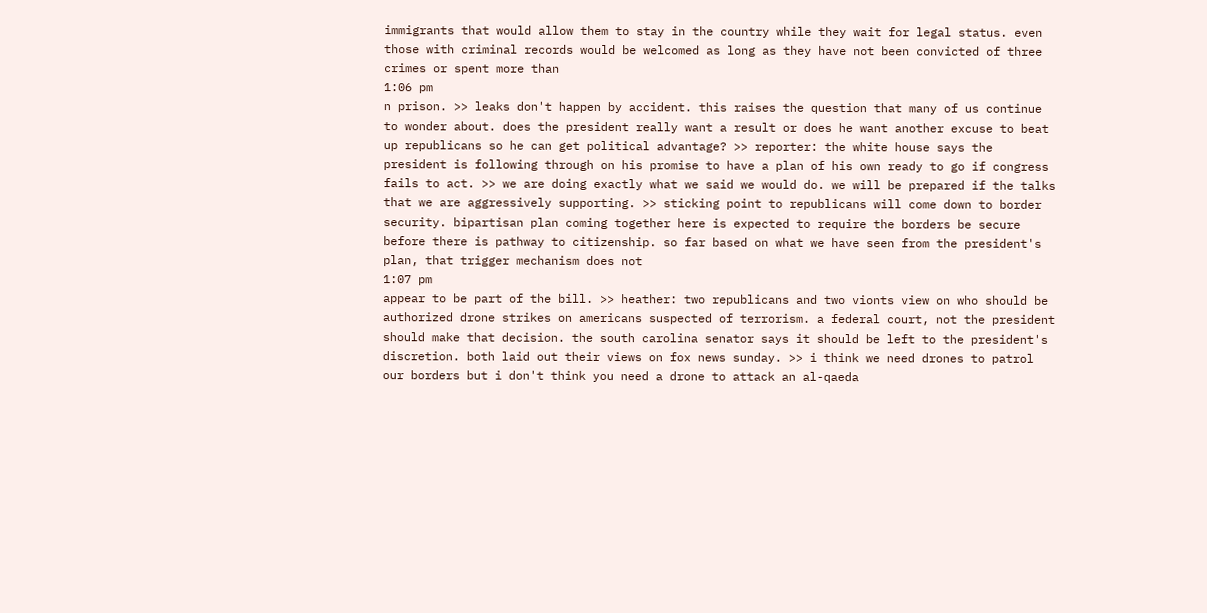immigrants that would allow them to stay in the country while they wait for legal status. even those with criminal records would be welcomed as long as they have not been convicted of three crimes or spent more than
1:06 pm
n prison. >> leaks don't happen by accident. this raises the question that many of us continue to wonder about. does the president really want a result or does he want another excuse to beat up republicans so he can get political advantage? >> reporter: the white house says the president is following through on his promise to have a plan of his own ready to go if congress fails to act. >> we are doing exactly what we said we would do. we will be prepared if the talks that we are aggressively supporting. >> sticking point to republicans will come down to border security. bipartisan plan coming together here is expected to require the borders be secure before there is pathway to citizenship. so far based on what we have seen from the president's plan, that trigger mechanism does not
1:07 pm
appear to be part of the bill. >> heather: two republicans and two vionts view on who should be authorized drone strikes on americans suspected of terrorism. a federal court, not the president should make that decision. the south carolina senator says it should be left to the president's discretion. both laid out their views on fox news sunday. >> i think we need drones to patrol our borders but i don't think you need a drone to attack an al-qaeda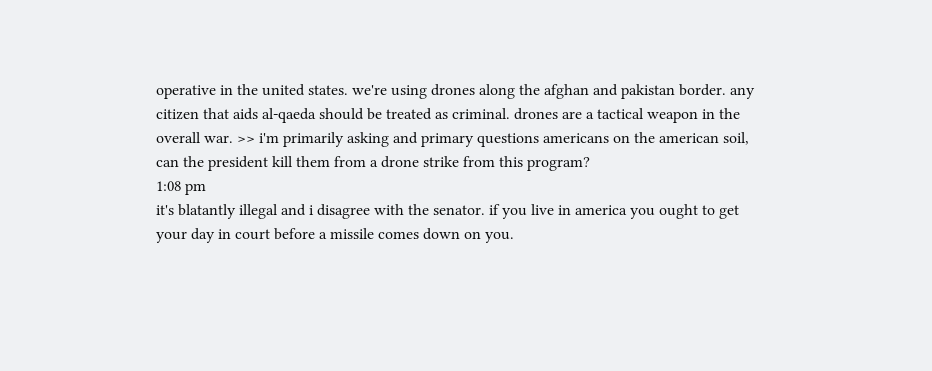operative in the united states. we're using drones along the afghan and pakistan border. any citizen that aids al-qaeda should be treated as criminal. drones are a tactical weapon in the overall war. >> i'm primarily asking and primary questions americans on the american soil, can the president kill them from a drone strike from this program?
1:08 pm
it's blatantly illegal and i disagree with the senator. if you live in america you ought to get your day in court before a missile comes down on you.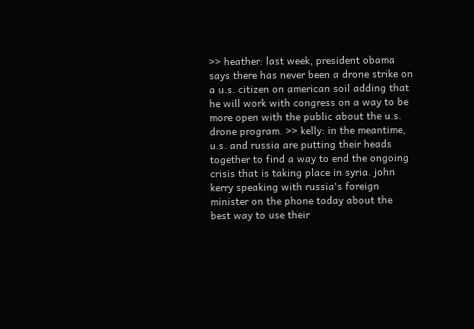>> heather: last week, president obama says there has never been a drone strike on a u.s. citizen on american soil adding that he will work with congress on a way to be more open with the public about the u.s. drone program. >> kelly: in the meantime, u.s. and russia are putting their heads together to find a way to end the ongoing crisis that is taking place in syria. john kerry speaking with russia's foreign minister on the phone today about the best way to use their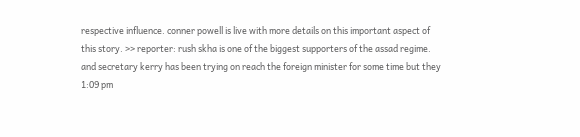respective influence. conner powell is live with more details on this important aspect of this story. >> reporter: rush skha is one of the biggest supporters of the assad regime. and secretary kerry has been trying on reach the foreign minister for some time but they
1:09 pm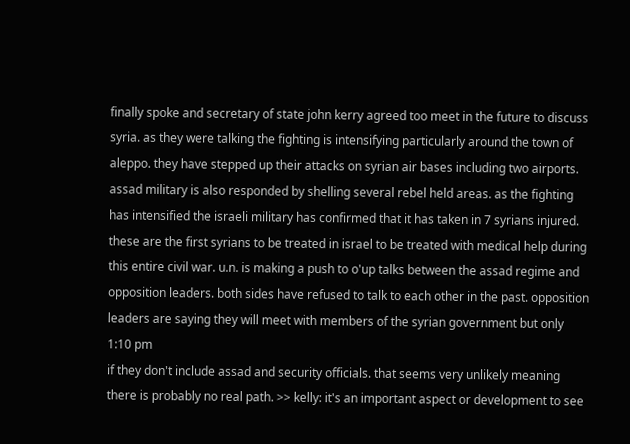finally spoke and secretary of state john kerry agreed too meet in the future to discuss syria. as they were talking the fighting is intensifying particularly around the town of aleppo. they have stepped up their attacks on syrian air bases including two airports. assad military is also responded by shelling several rebel held areas. as the fighting has intensified the israeli military has confirmed that it has taken in 7 syrians injured. these are the first syrians to be treated in israel to be treated with medical help during this entire civil war. u.n. is making a push to o'up talks between the assad regime and opposition leaders. both sides have refused to talk to each other in the past. opposition leaders are saying they will meet with members of the syrian government but only
1:10 pm
if they don't include assad and security officials. that seems very unlikely meaning there is probably no real path. >> kelly: it's an important aspect or development to see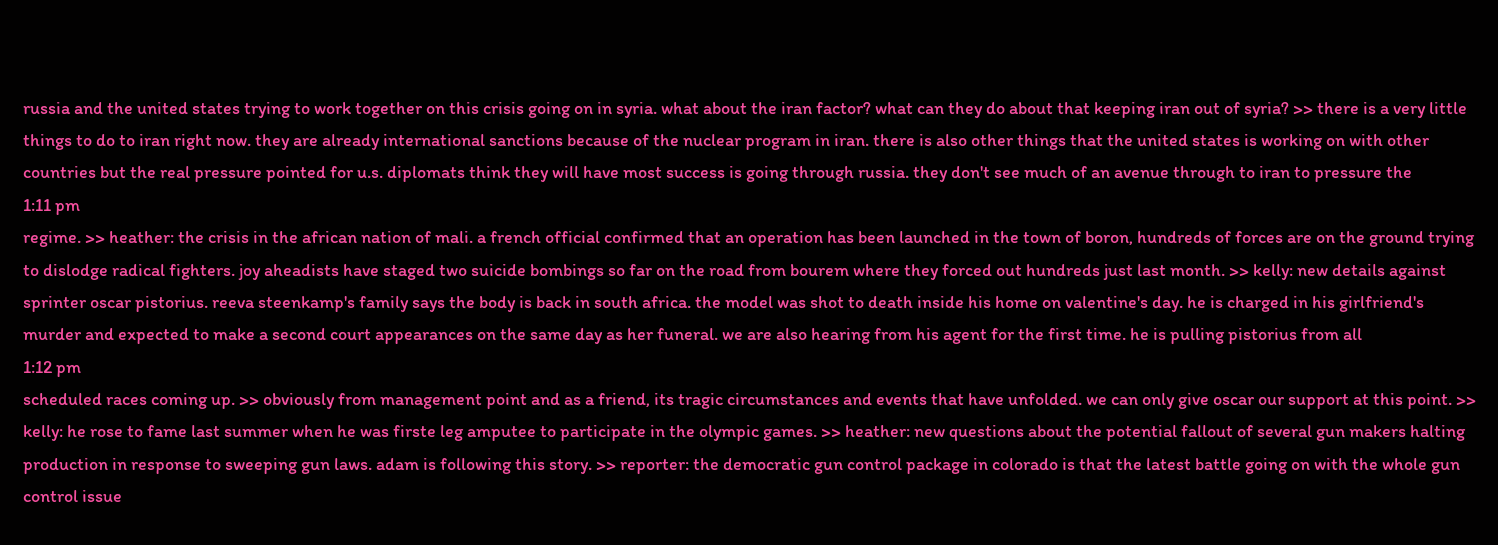russia and the united states trying to work together on this crisis going on in syria. what about the iran factor? what can they do about that keeping iran out of syria? >> there is a very little things to do to iran right now. they are already international sanctions because of the nuclear program in iran. there is also other things that the united states is working on with other countries but the real pressure pointed for u.s. diplomats think they will have most success is going through russia. they don't see much of an avenue through to iran to pressure the
1:11 pm
regime. >> heather: the crisis in the african nation of mali. a french official confirmed that an operation has been launched in the town of boron, hundreds of forces are on the ground trying to dislodge radical fighters. joy aheadists have staged two suicide bombings so far on the road from bourem where they forced out hundreds just last month. >> kelly: new details against sprinter oscar pistorius. reeva steenkamp's family says the body is back in south africa. the model was shot to death inside his home on valentine's day. he is charged in his girlfriend's murder and expected to make a second court appearances on the same day as her funeral. we are also hearing from his agent for the first time. he is pulling pistorius from all
1:12 pm
scheduled races coming up. >> obviously from management point and as a friend, its tragic circumstances and events that have unfolded. we can only give oscar our support at this point. >> kelly: he rose to fame last summer when he was firste leg amputee to participate in the olympic games. >> heather: new questions about the potential fallout of several gun makers halting production in response to sweeping gun laws. adam is following this story. >> reporter: the democratic gun control package in colorado is that the latest battle going on with the whole gun control issue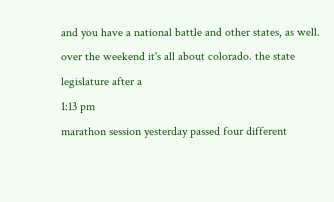and you have a national battle and other states, as well. over the weekend it's all about colorado. the state legislature after a
1:13 pm
marathon session yesterday passed four different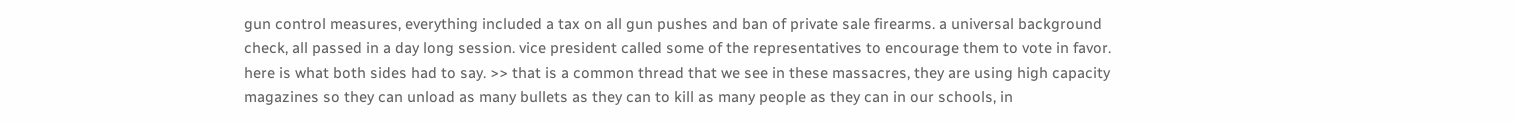gun control measures, everything included a tax on all gun pushes and ban of private sale firearms. a universal background check, all passed in a day long session. vice president called some of the representatives to encourage them to vote in favor. here is what both sides had to say. >> that is a common thread that we see in these massacres, they are using high capacity magazines so they can unload as many bullets as they can to kill as many people as they can in our schools, in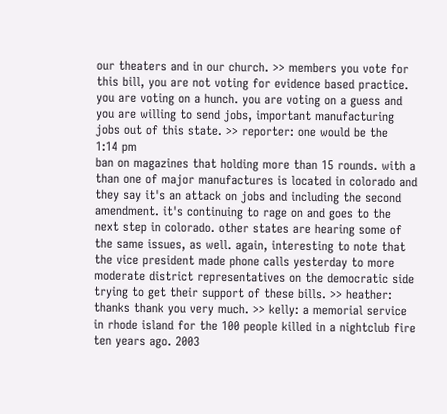our theaters and in our church. >> members you vote for this bill, you are not voting for evidence based practice. you are voting on a hunch. you are voting on a guess and you are willing to send jobs, important manufacturing jobs out of this state. >> reporter: one would be the
1:14 pm
ban on magazines that holding more than 15 rounds. with a than one of major manufactures is located in colorado and they say it's an attack on jobs and including the second amendment. it's continuing to rage on and goes to the next step in colorado. other states are hearing some of the same issues, as well. again, interesting to note that the vice president made phone calls yesterday to more moderate district representatives on the democratic side trying to get their support of these bills. >> heather: thanks thank you very much. >> kelly: a memorial service in rhode island for the 100 people killed in a nightclub fire ten years ago. 2003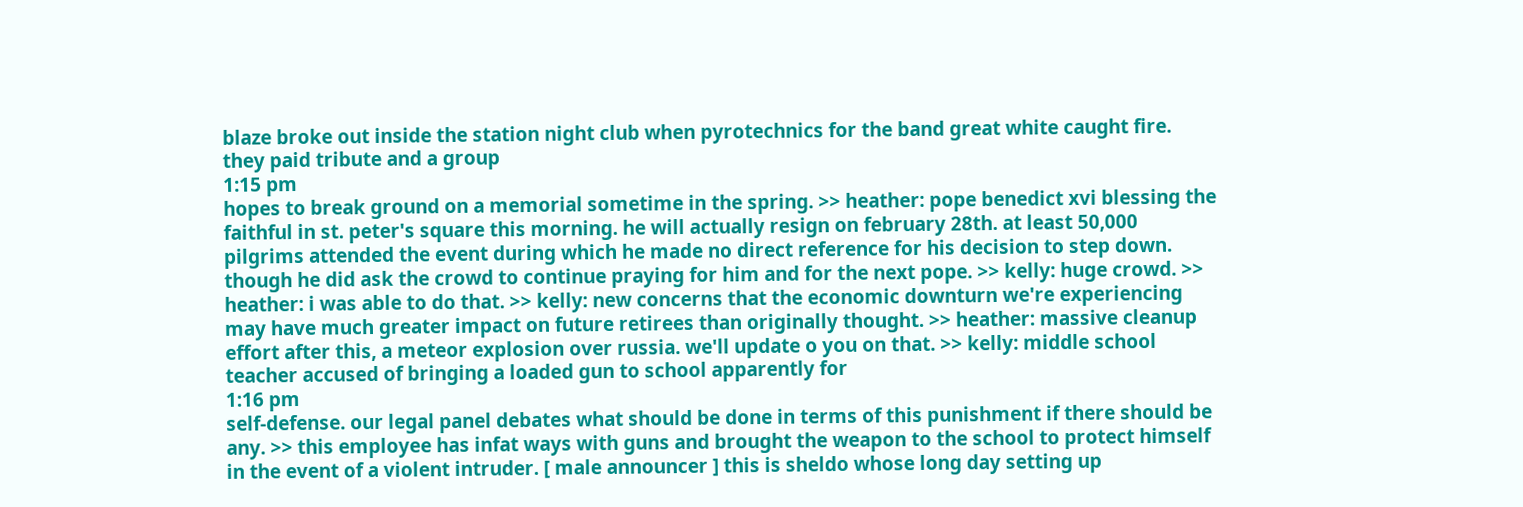blaze broke out inside the station night club when pyrotechnics for the band great white caught fire. they paid tribute and a group
1:15 pm
hopes to break ground on a memorial sometime in the spring. >> heather: pope benedict xvi blessing the faithful in st. peter's square this morning. he will actually resign on february 28th. at least 50,000 pilgrims attended the event during which he made no direct reference for his decision to step down. though he did ask the crowd to continue praying for him and for the next pope. >> kelly: huge crowd. >> heather: i was able to do that. >> kelly: new concerns that the economic downturn we're experiencing may have much greater impact on future retirees than originally thought. >> heather: massive cleanup effort after this, a meteor explosion over russia. we'll update o you on that. >> kelly: middle school teacher accused of bringing a loaded gun to school apparently for
1:16 pm
self-defense. our legal panel debates what should be done in terms of this punishment if there should be any. >> this employee has infat ways with guns and brought the weapon to the school to protect himself in the event of a violent intruder. [ male announcer ] this is sheldo whose long day setting up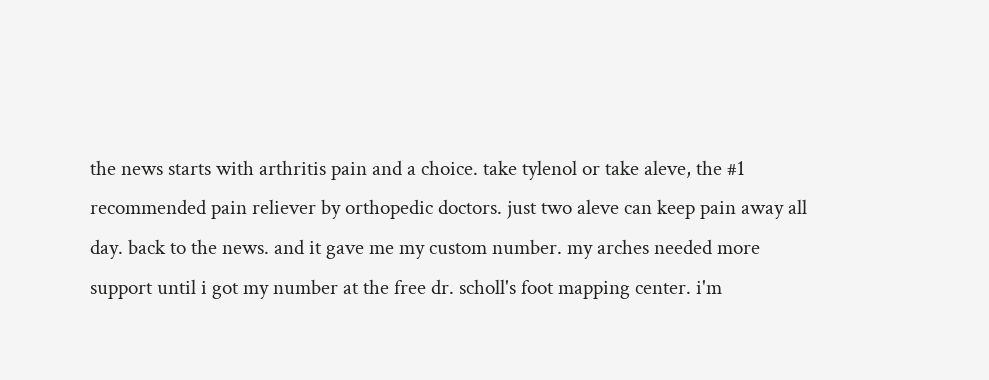the news starts with arthritis pain and a choice. take tylenol or take aleve, the #1 recommended pain reliever by orthopedic doctors. just two aleve can keep pain away all day. back to the news. and it gave me my custom number. my arches needed more support until i got my number at the free dr. scholl's foot mapping center. i'm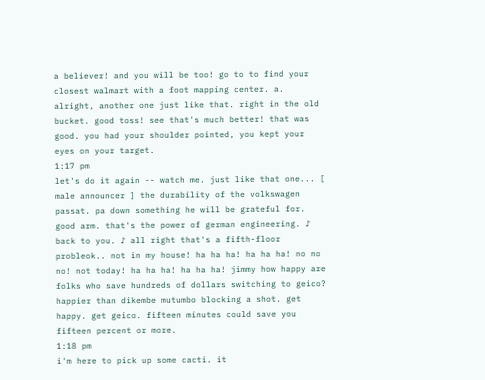a believer! and you will be too! go to to find your closest walmart with a foot mapping center. a. alright, another one just like that. right in the old bucket. good toss! see that's much better! that was good. you had your shoulder pointed, you kept your eyes on your target.
1:17 pm
let's do it again -- watch me. just like that one... [ male announcer ] the durability of the volkswagen passat. pa down something he will be grateful for. good arm. that's the power of german engineering. ♪ back to you. ♪ all right that's a fifth-floor probleok.. not in my house! ha ha ha! ha ha ha! no no no! not today! ha ha ha! ha ha ha! jimmy how happy are folks who save hundreds of dollars switching to geico? happier than dikembe mutumbo blocking a shot. get happy. get geico. fifteen minutes could save you fifteen percent or more.
1:18 pm
i'm here to pick up some cacti. it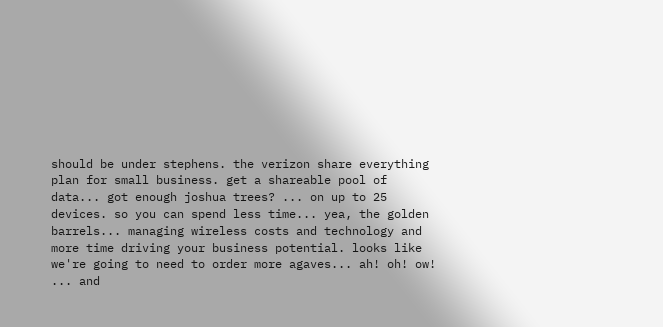should be under stephens. the verizon share everything plan for small business. get a shareable pool of data... got enough joshua trees? ... on up to 25 devices. so you can spend less time... yea, the golden barrels... managing wireless costs and technology and more time driving your business potential. looks like we're going to need to order more agaves... ah! oh! ow! ... and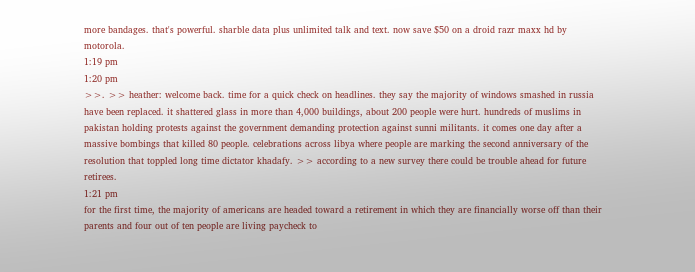more bandages. that's powerful. sharble data plus unlimited talk and text. now save $50 on a droid razr maxx hd by motorola.
1:19 pm
1:20 pm
>>. >> heather: welcome back. time for a quick check on headlines. they say the majority of windows smashed in russia have been replaced. it shattered glass in more than 4,000 buildings, about 200 people were hurt. hundreds of muslims in pakistan holding protests against the government demanding protection against sunni militants. it comes one day after a massive bombings that killed 80 people. celebrations across libya where people are marking the second anniversary of the resolution that toppled long time dictator khadafy. >> according to a new survey there could be trouble ahead for future retirees.
1:21 pm
for the first time, the majority of americans are headed toward a retirement in which they are financially worse off than their parents and four out of ten people are living paycheck to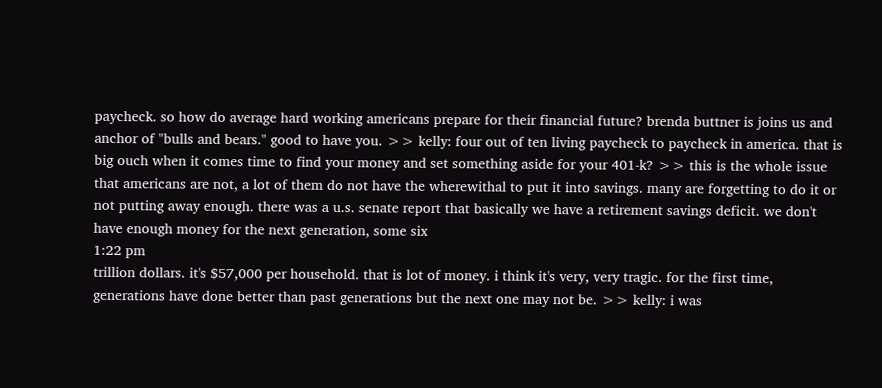paycheck. so how do average hard working americans prepare for their financial future? brenda buttner is joins us and anchor of "bulls and bears." good to have you. >> kelly: four out of ten living paycheck to paycheck in america. that is big ouch when it comes time to find your money and set something aside for your 401-k? >> this is the whole issue that americans are not, a lot of them do not have the wherewithal to put it into savings. many are forgetting to do it or not putting away enough. there was a u.s. senate report that basically we have a retirement savings deficit. we don't have enough money for the next generation, some six
1:22 pm
trillion dollars. it's $57,000 per household. that is lot of money. i think it's very, very tragic. for the first time, generations have done better than past generations but the next one may not be. >> kelly: i was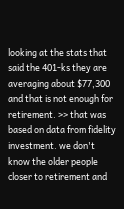looking at the stats that said the 401-ks they are averaging about $77,300 and that is not enough for retirement. >> that was based on data from fidelity investment. we don't know the older people closer to retirement and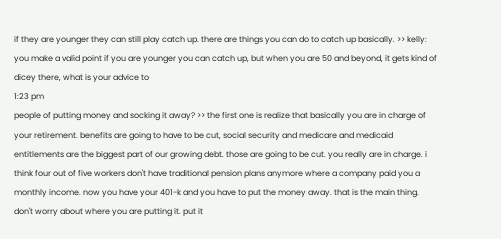if they are younger they can still play catch up. there are things you can do to catch up basically. >> kelly: you make a valid point if you are younger you can catch up, but when you are 50 and beyond, it gets kind of dicey there, what is your advice to
1:23 pm
people of putting money and socking it away? >> the first one is realize that basically you are in charge of your retirement. benefits are going to have to be cut, social security and medicare and medicaid entitlements are the biggest part of our growing debt. those are going to be cut. you really are in charge. i think four out of five workers don't have traditional pension plans anymore where a company paid you a monthly income. now you have your 401-k and you have to put the money away. that is the main thing. don't worry about where you are putting it. put it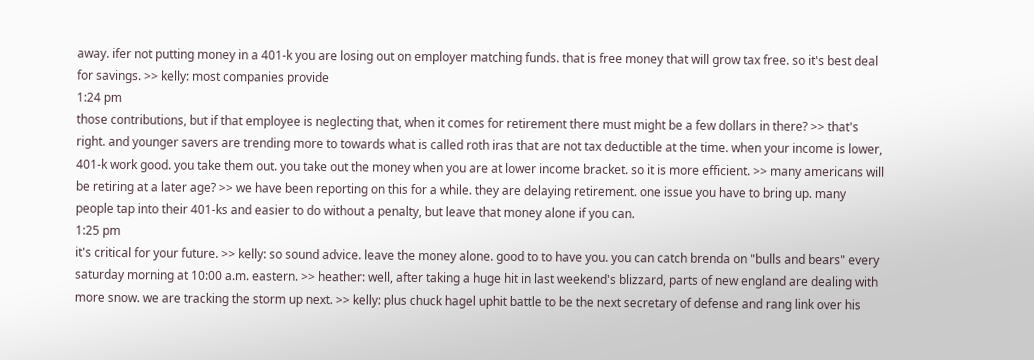away. ifer not putting money in a 401-k you are losing out on employer matching funds. that is free money that will grow tax free. so it's best deal for savings. >> kelly: most companies provide
1:24 pm
those contributions, but if that employee is neglecting that, when it comes for retirement there must might be a few dollars in there? >> that's right. and younger savers are trending more to towards what is called roth iras that are not tax deductible at the time. when your income is lower, 401-k work good. you take them out. you take out the money when you are at lower income bracket. so it is more efficient. >> many americans will be retiring at a later age? >> we have been reporting on this for a while. they are delaying retirement. one issue you have to bring up. many people tap into their 401-ks and easier to do without a penalty, but leave that money alone if you can.
1:25 pm
it's critical for your future. >> kelly: so sound advice. leave the money alone. good to to have you. you can catch brenda on "bulls and bears" every saturday morning at 10:00 a.m. eastern. >> heather: well, after taking a huge hit in last weekend's blizzard, parts of new england are dealing with more snow. we are tracking the storm up next. >> kelly: plus chuck hagel uphit battle to be the next secretary of defense and rang link over his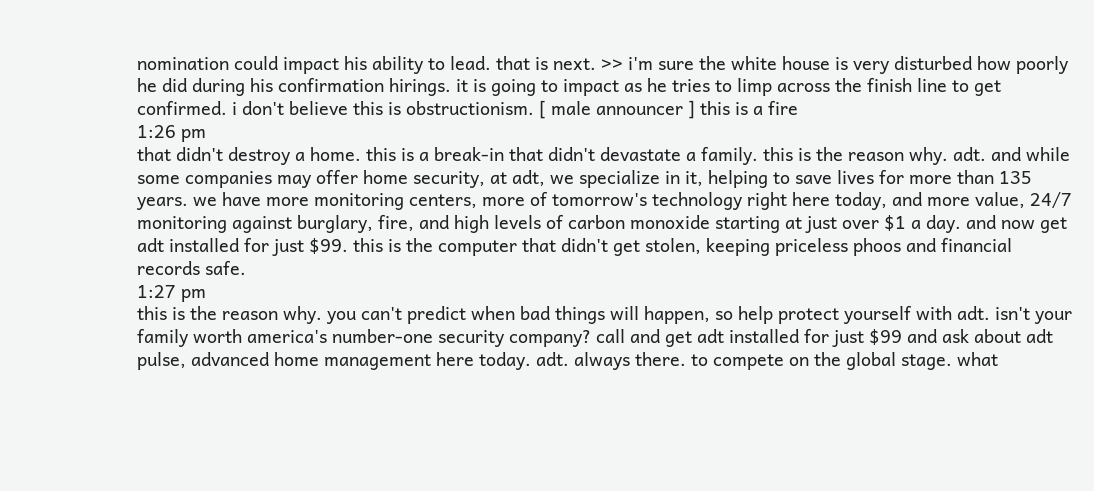nomination could impact his ability to lead. that is next. >> i'm sure the white house is very disturbed how poorly he did during his confirmation hirings. it is going to impact as he tries to limp across the finish line to get confirmed. i don't believe this is obstructionism. [ male announcer ] this is a fire
1:26 pm
that didn't destroy a home. this is a break-in that didn't devastate a family. this is the reason why. adt. and while some companies may offer home security, at adt, we specialize in it, helping to save lives for more than 135 years. we have more monitoring centers, more of tomorrow's technology right here today, and more value, 24/7 monitoring against burglary, fire, and high levels of carbon monoxide starting at just over $1 a day. and now get adt installed for just $99. this is the computer that didn't get stolen, keeping priceless phoos and financial records safe.
1:27 pm
this is the reason why. you can't predict when bad things will happen, so help protect yourself with adt. isn't your family worth america's number-one security company? call and get adt installed for just $99 and ask about adt pulse, advanced home management here today. adt. always there. to compete on the global stage. what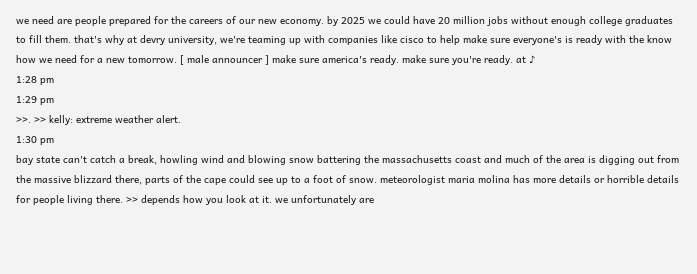we need are people prepared for the careers of our new economy. by 2025 we could have 20 million jobs without enough college graduates to fill them. that's why at devry university, we're teaming up with companies like cisco to help make sure everyone's is ready with the know how we need for a new tomorrow. [ male announcer ] make sure america's ready. make sure you're ready. at ♪
1:28 pm
1:29 pm
>>. >> kelly: extreme weather alert.
1:30 pm
bay state can't catch a break, howling wind and blowing snow battering the massachusetts coast and much of the area is digging out from the massive blizzard there, parts of the cape could see up to a foot of snow. meteorologist maria molina has more details or horrible details for people living there. >> depends how you look at it. we unfortunately are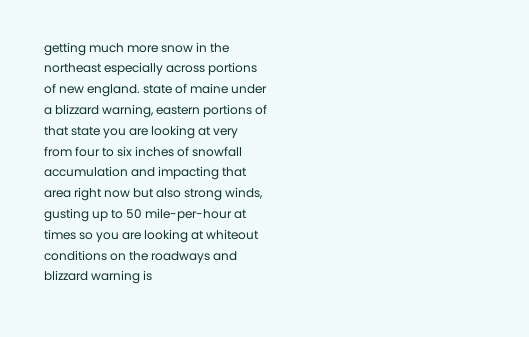getting much more snow in the northeast especially across portions of new england. state of maine under a blizzard warning, eastern portions of that state you are looking at very from four to six inches of snowfall accumulation and impacting that area right now but also strong winds, gusting up to 50 mile-per-hour at times so you are looking at whiteout conditions on the roadways and blizzard warning is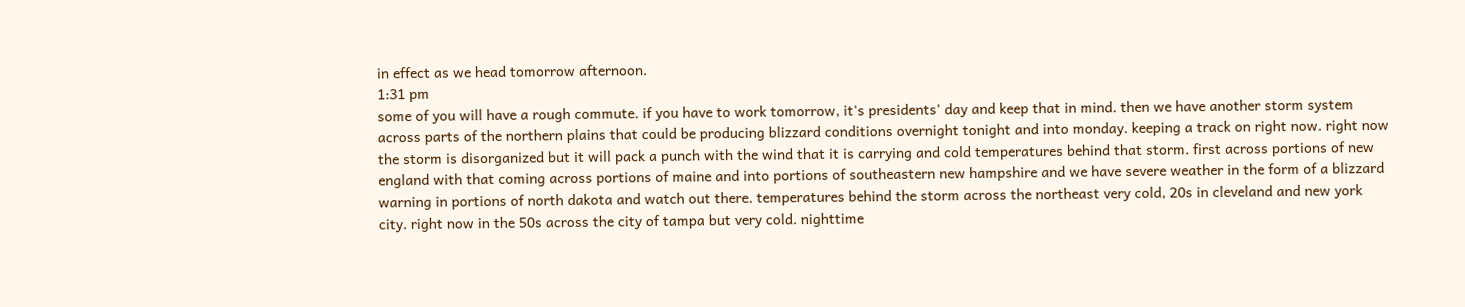in effect as we head tomorrow afternoon.
1:31 pm
some of you will have a rough commute. if you have to work tomorrow, it's presidents' day and keep that in mind. then we have another storm system across parts of the northern plains that could be producing blizzard conditions overnight tonight and into monday. keeping a track on right now. right now the storm is disorganized but it will pack a punch with the wind that it is carrying and cold temperatures behind that storm. first across portions of new england with that coming across portions of maine and into portions of southeastern new hampshire and we have severe weather in the form of a blizzard warning in portions of north dakota and watch out there. temperatures behind the storm across the northeast very cold, 20s in cleveland and new york city. right now in the 50s across the city of tampa but very cold. nighttime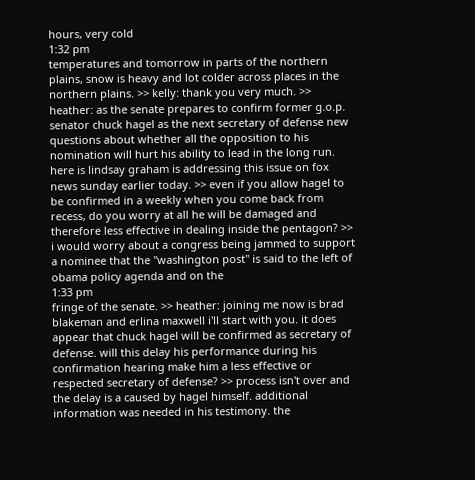hours, very cold
1:32 pm
temperatures and tomorrow in parts of the northern plains, snow is heavy and lot colder across places in the northern plains. >> kelly: thank you very much. >> heather: as the senate prepares to confirm former g.o.p. senator chuck hagel as the next secretary of defense new questions about whether all the opposition to his nomination will hurt his ability to lead in the long run. here is lindsay graham is addressing this issue on fox news sunday earlier today. >> even if you allow hagel to be confirmed in a weekly when you come back from recess, do you worry at all he will be damaged and therefore less effective in dealing inside the pentagon? >> i would worry about a congress being jammed to support a nominee that the "washington post" is said to the left of obama policy agenda and on the
1:33 pm
fringe of the senate. >> heather: joining me now is brad blakeman and erlina maxwell i'll start with you. it does appear that chuck hagel will be confirmed as secretary of defense. will this delay his performance during his confirmation hearing make him a less effective or respected secretary of defense? >> process isn't over and the delay is a caused by hagel himself. additional information was needed in his testimony. the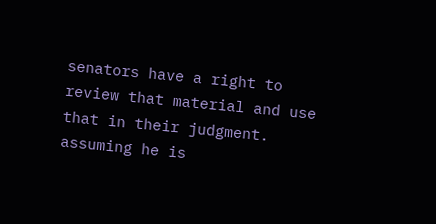senators have a right to review that material and use that in their judgment. assuming he is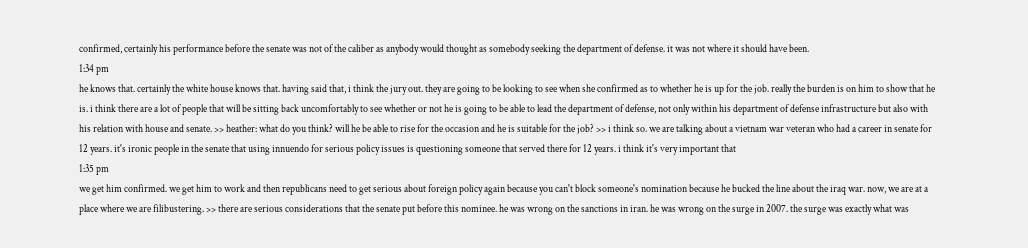confirmed, certainly his performance before the senate was not of the caliber as anybody would thought as somebody seeking the department of defense. it was not where it should have been.
1:34 pm
he knows that. certainly the white house knows that. having said that, i think the jury out. they are going to be looking to see when she confirmed as to whether he is up for the job. really the burden is on him to show that he is. i think there are a lot of people that will be sitting back uncomfortably to see whether or not he is going to be able to lead the department of defense, not only within his department of defense infrastructure but also with his relation with house and senate. >> heather: what do you think? will he be able to rise for the occasion and he is suitable for the job? >> i think so. we are talking about a vietnam war veteran who had a career in senate for 12 years. it's ironic people in the senate that using innuendo for serious policy issues is questioning someone that served there for 12 years. i think it's very important that
1:35 pm
we get him confirmed. we get him to work and then republicans need to get serious about foreign policy again because you can't block someone's nomination because he bucked the line about the iraq war. now, we are at a place where we are filibustering. >> there are serious considerations that the senate put before this nominee. he was wrong on the sanctions in iran. he was wrong on the surge in 2007. the surge was exactly what was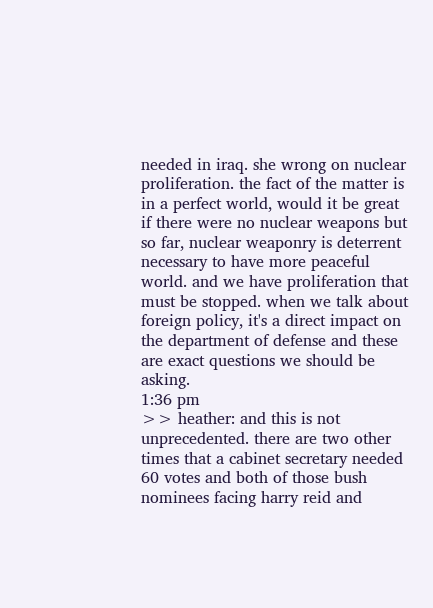needed in iraq. she wrong on nuclear proliferation. the fact of the matter is in a perfect world, would it be great if there were no nuclear weapons but so far, nuclear weaponry is deterrent necessary to have more peaceful world. and we have proliferation that must be stopped. when we talk about foreign policy, it's a direct impact on the department of defense and these are exact questions we should be asking.
1:36 pm
>> heather: and this is not unprecedented. there are two other times that a cabinet secretary needed 60 votes and both of those bush nominees facing harry reid and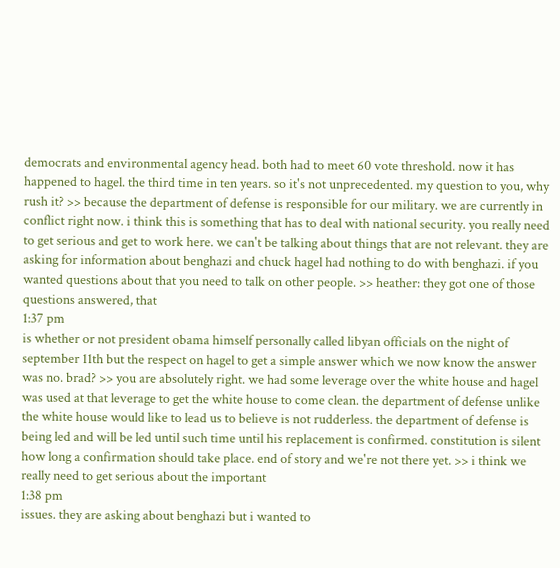democrats and environmental agency head. both had to meet 60 vote threshold. now it has happened to hagel. the third time in ten years. so it's not unprecedented. my question to you, why rush it? >> because the department of defense is responsible for our military. we are currently in conflict right now. i think this is something that has to deal with national security. you really need to get serious and get to work here. we can't be talking about things that are not relevant. they are asking for information about benghazi and chuck hagel had nothing to do with benghazi. if you wanted questions about that you need to talk on other people. >> heather: they got one of those questions answered, that
1:37 pm
is whether or not president obama himself personally called libyan officials on the night of september 11th but the respect on hagel to get a simple answer which we now know the answer was no. brad? >> you are absolutely right. we had some leverage over the white house and hagel was used at that leverage to get the white house to come clean. the department of defense unlike the white house would like to lead us to believe is not rudderless. the department of defense is being led and will be led until such time until his replacement is confirmed. constitution is silent how long a confirmation should take place. end of story and we're not there yet. >> i think we really need to get serious about the important
1:38 pm
issues. they are asking about benghazi but i wanted to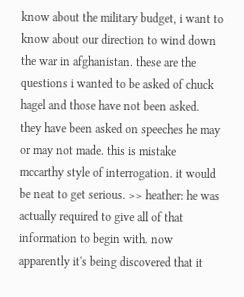know about the military budget, i want to know about our direction to wind down the war in afghanistan. these are the questions i wanted to be asked of chuck hagel and those have not been asked. they have been asked on speeches he may or may not made. this is mistake mccarthy style of interrogation. it would be neat to get serious. >> heather: he was actually required to give all of that information to begin with. now apparently it's being discovered that it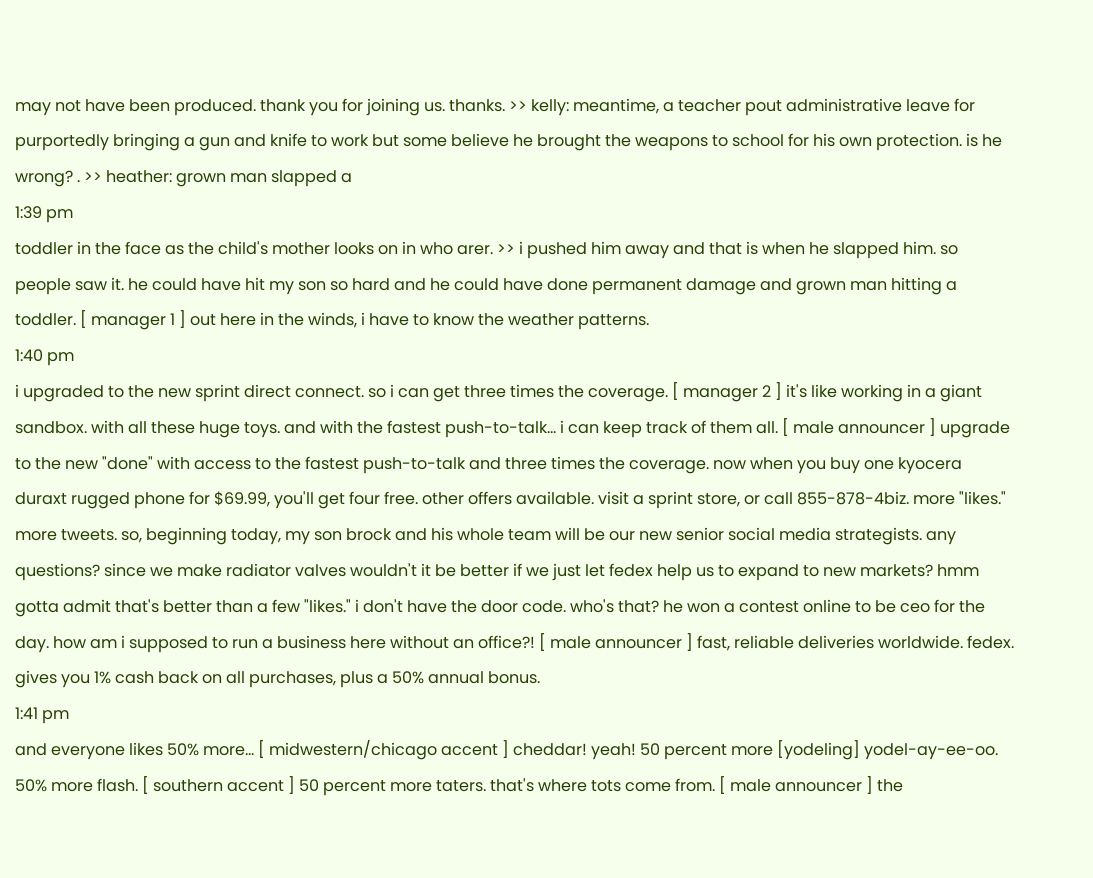may not have been produced. thank you for joining us. thanks. >> kelly: meantime, a teacher pout administrative leave for purportedly bringing a gun and knife to work but some believe he brought the weapons to school for his own protection. is he wrong? . >> heather: grown man slapped a
1:39 pm
toddler in the face as the child's mother looks on in who arer. >> i pushed him away and that is when he slapped him. so people saw it. he could have hit my son so hard and he could have done permanent damage and grown man hitting a toddler. [ manager 1 ] out here in the winds, i have to know the weather patterns.
1:40 pm
i upgraded to the new sprint direct connect. so i can get three times the coverage. [ manager 2 ] it's like working in a giant sandbox. with all these huge toys. and with the fastest push-to-talk... i can keep track of them all. [ male announcer ] upgrade to the new "done" with access to the fastest push-to-talk and three times the coverage. now when you buy one kyocera duraxt rugged phone for $69.99, you'll get four free. other offers available. visit a sprint store, or call 855-878-4biz. more "likes." more tweets. so, beginning today, my son brock and his whole team will be our new senior social media strategists. any questions? since we make radiator valves wouldn't it be better if we just let fedex help us to expand to new markets? hmm gotta admit that's better than a few "likes." i don't have the door code. who's that? he won a contest online to be ceo for the day. how am i supposed to run a business here without an office?! [ male announcer ] fast, reliable deliveries worldwide. fedex. gives you 1% cash back on all purchases, plus a 50% annual bonus.
1:41 pm
and everyone likes 50% more... [ midwestern/chicago accent ] cheddar! yeah! 50 percent more [yodeling] yodel-ay-ee-oo. 50% more flash. [ southern accent ] 50 percent more taters. that's where tots come from. [ male announcer ] the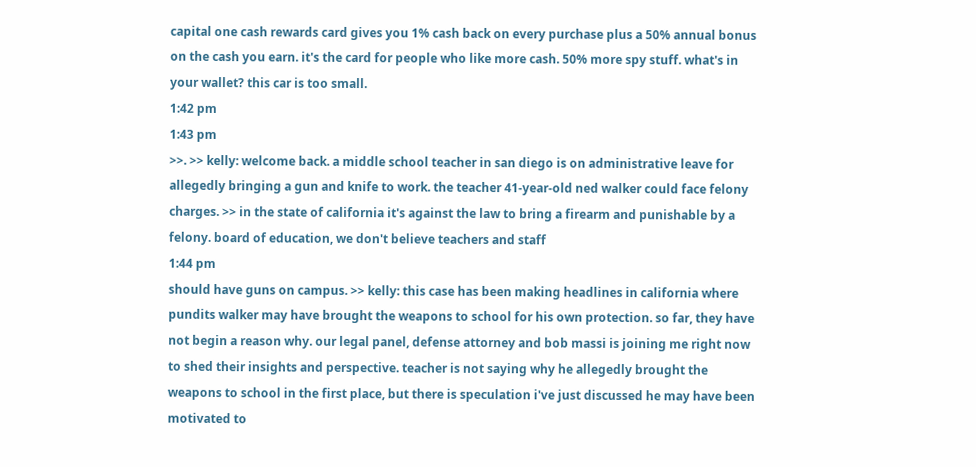capital one cash rewards card gives you 1% cash back on every purchase plus a 50% annual bonus on the cash you earn. it's the card for people who like more cash. 50% more spy stuff. what's in your wallet? this car is too small.
1:42 pm
1:43 pm
>>. >> kelly: welcome back. a middle school teacher in san diego is on administrative leave for allegedly bringing a gun and knife to work. the teacher 41-year-old ned walker could face felony charges. >> in the state of california it's against the law to bring a firearm and punishable by a felony. board of education, we don't believe teachers and staff
1:44 pm
should have guns on campus. >> kelly: this case has been making headlines in california where pundits walker may have brought the weapons to school for his own protection. so far, they have not begin a reason why. our legal panel, defense attorney and bob massi is joining me right now to shed their insights and perspective. teacher is not saying why he allegedly brought the weapons to school in the first place, but there is speculation i've just discussed he may have been motivated to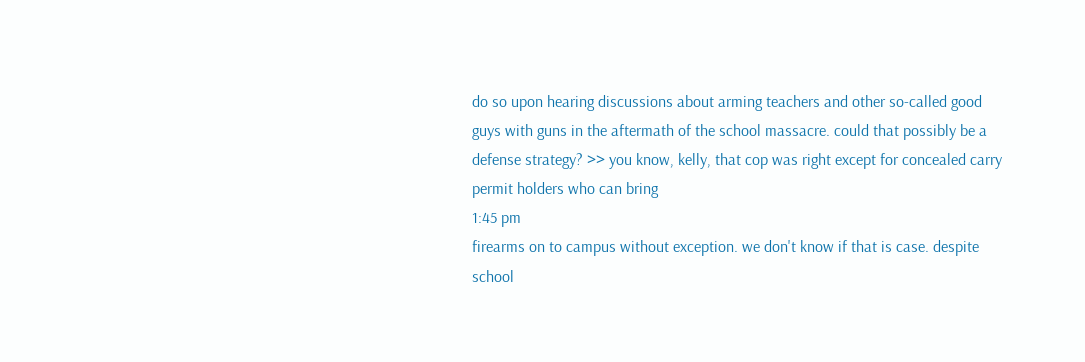do so upon hearing discussions about arming teachers and other so-called good guys with guns in the aftermath of the school massacre. could that possibly be a defense strategy? >> you know, kelly, that cop was right except for concealed carry permit holders who can bring
1:45 pm
firearms on to campus without exception. we don't know if that is case. despite school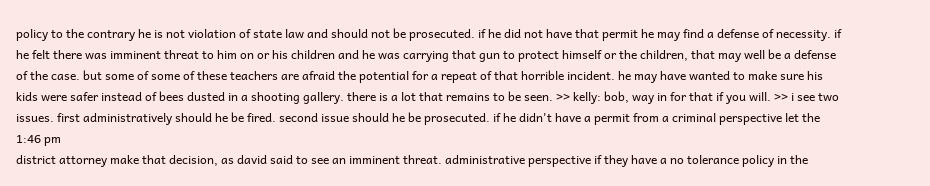policy to the contrary he is not violation of state law and should not be prosecuted. if he did not have that permit he may find a defense of necessity. if he felt there was imminent threat to him on or his children and he was carrying that gun to protect himself or the children, that may well be a defense of the case. but some of some of these teachers are afraid the potential for a repeat of that horrible incident. he may have wanted to make sure his kids were safer instead of bees dusted in a shooting gallery. there is a lot that remains to be seen. >> kelly: bob, way in for that if you will. >> i see two issues. first administratively should he be fired. second issue should he be prosecuted. if he didn't have a permit from a criminal perspective let the
1:46 pm
district attorney make that decision, as david said to see an imminent threat. administrative perspective if they have a no tolerance policy in the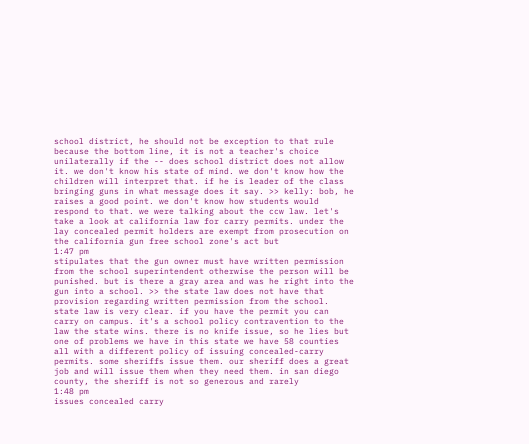school district, he should not be exception to that rule because the bottom line, it is not a teacher's choice unilaterally if the -- does school district does not allow it. we don't know his state of mind. we don't know how the children will interpret that. if he is leader of the class bringing guns in what message does it say. >> kelly: bob, he raises a good point. we don't know how students would respond to that. we were talking about the ccw law. let's take a look at california law for carry permits. under the lay concealed permit holders are exempt from prosecution on the california gun free school zone's act but
1:47 pm
stipulates that the gun owner must have written permission from the school superintendent otherwise the person will be punished. but is there a gray area and was he right into the gun into a school. >> the state law does not have that provision regarding written permission from the school. state law is very clear. if you have the permit you can carry on campus. it's a school policy contravention to the law the state wins. there is no knife issue, so he lies but one of problems we have in this state we have 58 counties all with a different policy of issuing concealed-carry permits. some sheriffs issue them. our sheriff does a great job and will issue them when they need them. in san diego county, the sheriff is not so generous and rarely
1:48 pm
issues concealed carry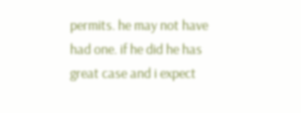permits. he may not have had one. if he did he has great case and i expect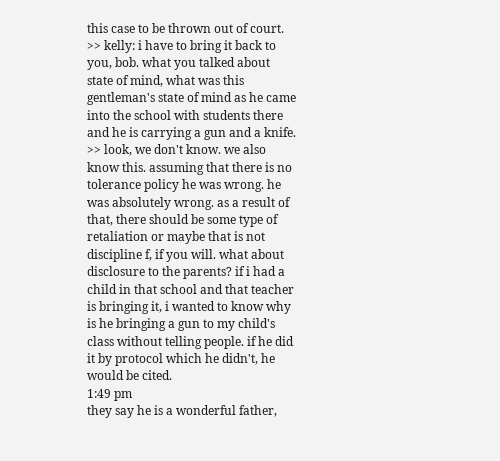this case to be thrown out of court. >> kelly: i have to bring it back to you, bob. what you talked about state of mind, what was this gentleman's state of mind as he came into the school with students there and he is carrying a gun and a knife. >> look, we don't know. we also know this. assuming that there is no tolerance policy he was wrong. he was absolutely wrong. as a result of that, there should be some type of retaliation or maybe that is not discipline f, if you will. what about disclosure to the parents? if i had a child in that school and that teacher is bringing it, i wanted to know why is he bringing a gun to my child's class without telling people. if he did it by protocol which he didn't, he would be cited.
1:49 pm
they say he is a wonderful father,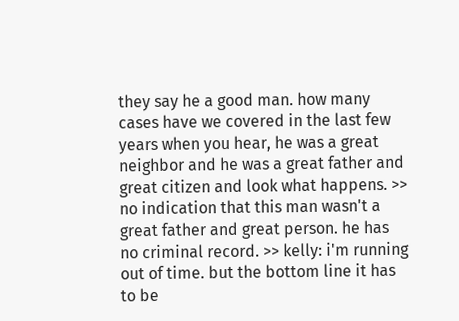they say he a good man. how many cases have we covered in the last few years when you hear, he was a great neighbor and he was a great father and great citizen and look what happens. >> no indication that this man wasn't a great father and great person. he has no criminal record. >> kelly: i'm running out of time. but the bottom line it has to be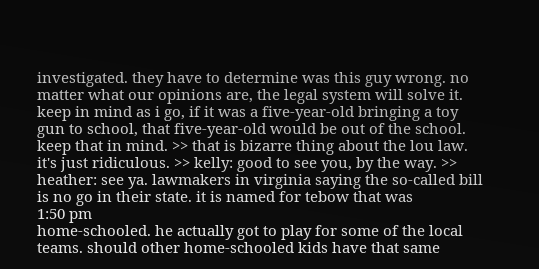investigated. they have to determine was this guy wrong. no matter what our opinions are, the legal system will solve it. keep in mind as i go, if it was a five-year-old bringing a toy gun to school, that five-year-old would be out of the school. keep that in mind. >> that is bizarre thing about the lou law. it's just ridiculous. >> kelly: good to see you, by the way. >> heather: see ya. lawmakers in virginia saying the so-called bill is no go in their state. it is named for tebow that was
1:50 pm
home-schooled. he actually got to play for some of the local teams. should other home-schooled kids have that same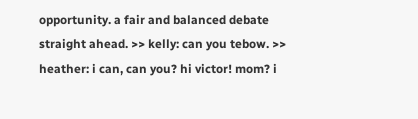opportunity. a fair and balanced debate straight ahead. >> kelly: can you tebow. >> heather: i can, can you? hi victor! mom? i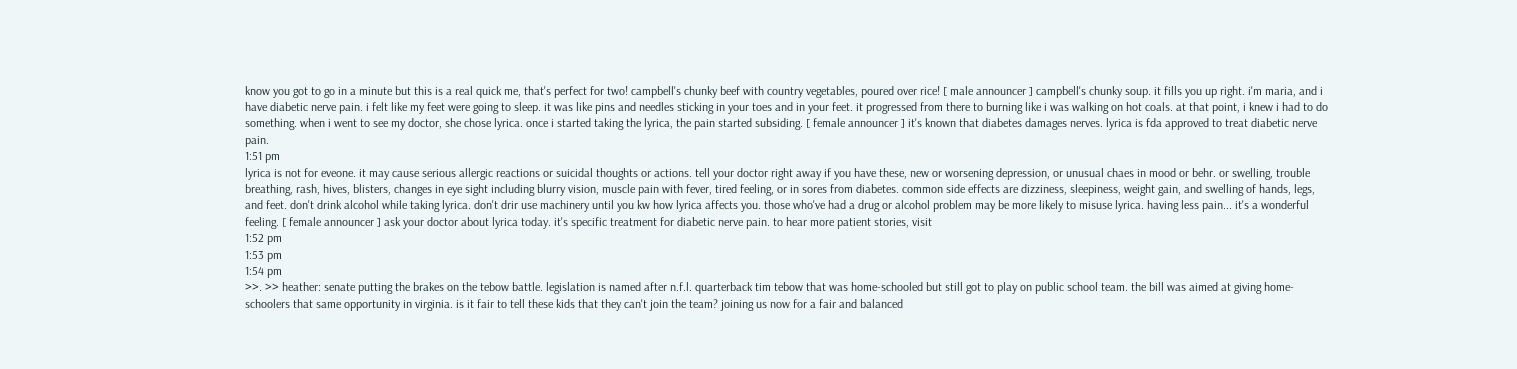know you got to go in a minute but this is a real quick me, that's perfect for two! campbell's chunky beef with country vegetables, poured over rice! [ male announcer ] campbell's chunky soup. it fills you up right. i'm maria, and i have diabetic nerve pain. i felt like my feet were going to sleep. it was like pins and needles sticking in your toes and in your feet. it progressed from there to burning like i was walking on hot coals. at that point, i knew i had to do something. when i went to see my doctor, she chose lyrica. once i started taking the lyrica, the pain started subsiding. [ female announcer ] it's known that diabetes damages nerves. lyrica is fda approved to treat diabetic nerve pain.
1:51 pm
lyrica is not for eveone. it may cause serious allergic reactions or suicidal thoughts or actions. tell your doctor right away if you have these, new or worsening depression, or unusual chaes in mood or behr. or swelling, trouble breathing, rash, hives, blisters, changes in eye sight including blurry vision, muscle pain with fever, tired feeling, or in sores from diabetes. common side effects are dizziness, sleepiness, weight gain, and swelling of hands, legs, and feet. don't drink alcohol while taking lyrica. don't drir use machinery until you kw how lyrica affects you. those who've had a drug or alcohol problem may be more likely to misuse lyrica. having less pain... it's a wonderful feeling. [ female announcer ] ask your doctor about lyrica today. it's specific treatment for diabetic nerve pain. to hear more patient stories, visit
1:52 pm
1:53 pm
1:54 pm
>>. >> heather: senate putting the brakes on the tebow battle. legislation is named after n.f.l. quarterback tim tebow that was home-schooled but still got to play on public school team. the bill was aimed at giving home-schoolers that same opportunity in virginia. is it fair to tell these kids that they can't join the team? joining us now for a fair and balanced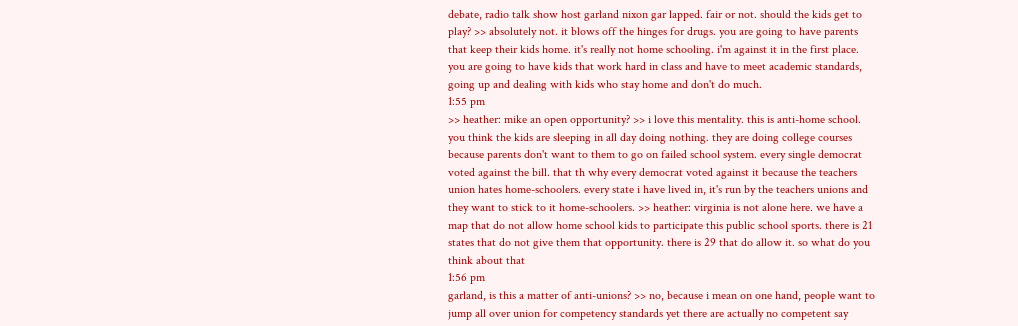debate, radio talk show host garland nixon gar lapped. fair or not. should the kids get to play? >> absolutely not. it blows off the hinges for drugs. you are going to have parents that keep their kids home. it's really not home schooling. i'm against it in the first place. you are going to have kids that work hard in class and have to meet academic standards, going up and dealing with kids who stay home and don't do much.
1:55 pm
>> heather: mike an open opportunity? >> i love this mentality. this is anti-home school. you think the kids are sleeping in all day doing nothing. they are doing college courses because parents don't want to them to go on failed school system. every single democrat voted against the bill. that th why every democrat voted against it because the teachers union hates home-schoolers. every state i have lived in, it's run by the teachers unions and they want to stick to it home-schoolers. >> heather: virginia is not alone here. we have a map that do not allow home school kids to participate this public school sports. there is 21 states that do not give them that opportunity. there is 29 that do allow it. so what do you think about that
1:56 pm
garland, is this a matter of anti-unions? >> no, because i mean on one hand, people want to jump all over union for competency standards yet there are actually no competent say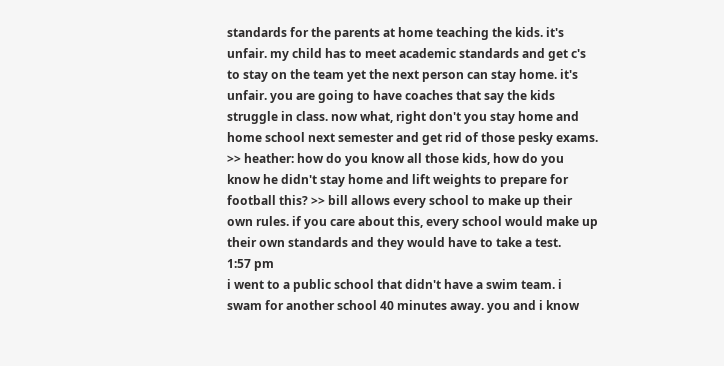standards for the parents at home teaching the kids. it's unfair. my child has to meet academic standards and get c's to stay on the team yet the next person can stay home. it's unfair. you are going to have coaches that say the kids struggle in class. now what, right don't you stay home and home school next semester and get rid of those pesky exams. >> heather: how do you know all those kids, how do you know he didn't stay home and lift weights to prepare for football this? >> bill allows every school to make up their own rules. if you care about this, every school would make up their own standards and they would have to take a test.
1:57 pm
i went to a public school that didn't have a swim team. i swam for another school 40 minutes away. you and i know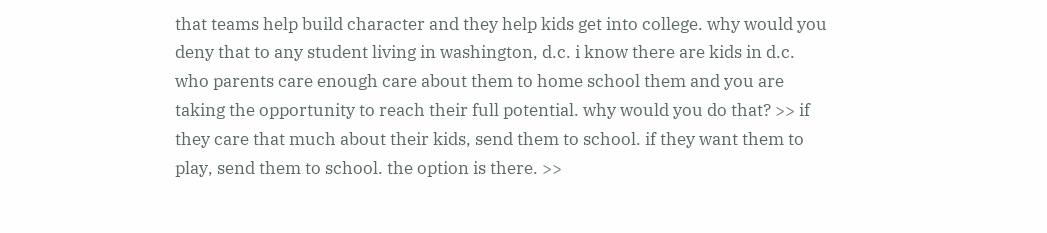that teams help build character and they help kids get into college. why would you deny that to any student living in washington, d.c. i know there are kids in d.c. who parents care enough care about them to home school them and you are taking the opportunity to reach their full potential. why would you do that? >> if they care that much about their kids, send them to school. if they want them to play, send them to school. the option is there. >>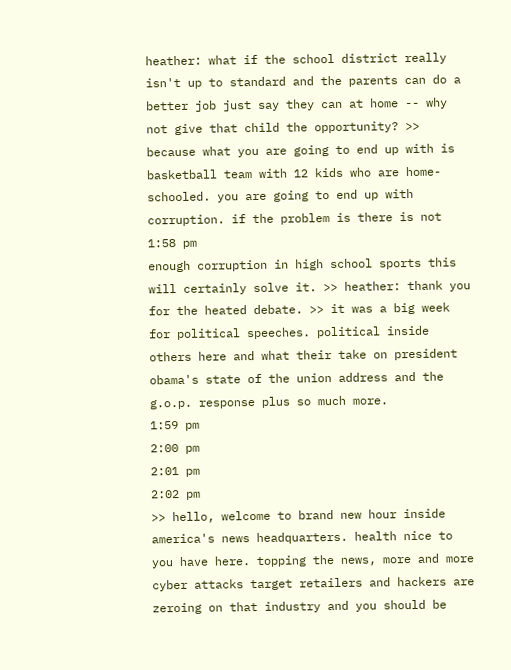heather: what if the school district really isn't up to standard and the parents can do a better job just say they can at home -- why not give that child the opportunity? >> because what you are going to end up with is basketball team with 12 kids who are home-schooled. you are going to end up with corruption. if the problem is there is not
1:58 pm
enough corruption in high school sports this will certainly solve it. >> heather: thank you for the heated debate. >> it was a big week for political speeches. political inside others here and what their take on president obama's state of the union address and the g.o.p. response plus so much more.
1:59 pm
2:00 pm
2:01 pm
2:02 pm
>> hello, welcome to brand new hour inside america's news headquarters. health nice to you have here. topping the news, more and more cyber attacks target retailers and hackers are zeroing on that industry and you should be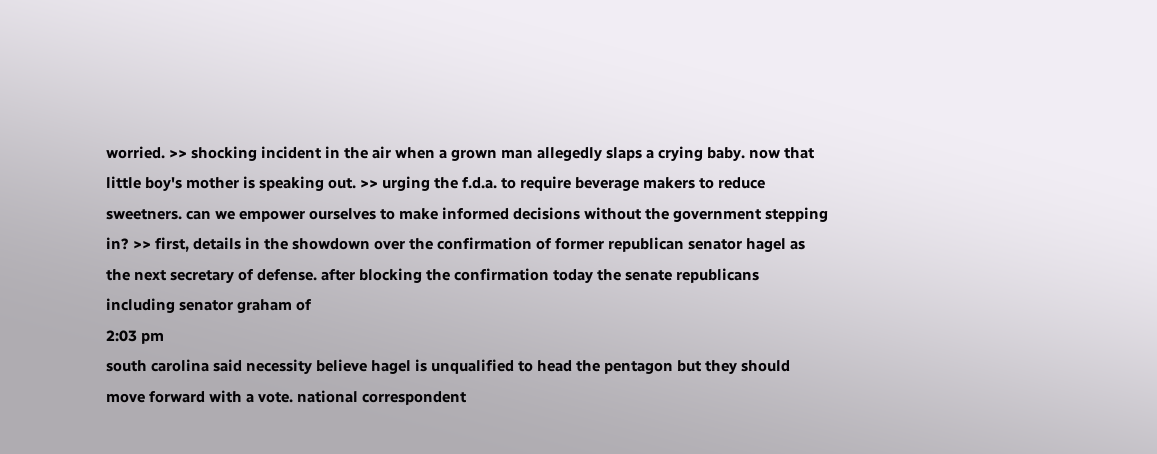worried. >> shocking incident in the air when a grown man allegedly slaps a crying baby. now that little boy's mother is speaking out. >> urging the f.d.a. to require beverage makers to reduce sweetners. can we empower ourselves to make informed decisions without the government stepping in? >> first, details in the showdown over the confirmation of former republican senator hagel as the next secretary of defense. after blocking the confirmation today the senate republicans including senator graham of
2:03 pm
south carolina said necessity believe hagel is unqualified to head the pentagon but they should move forward with a vote. national correspondent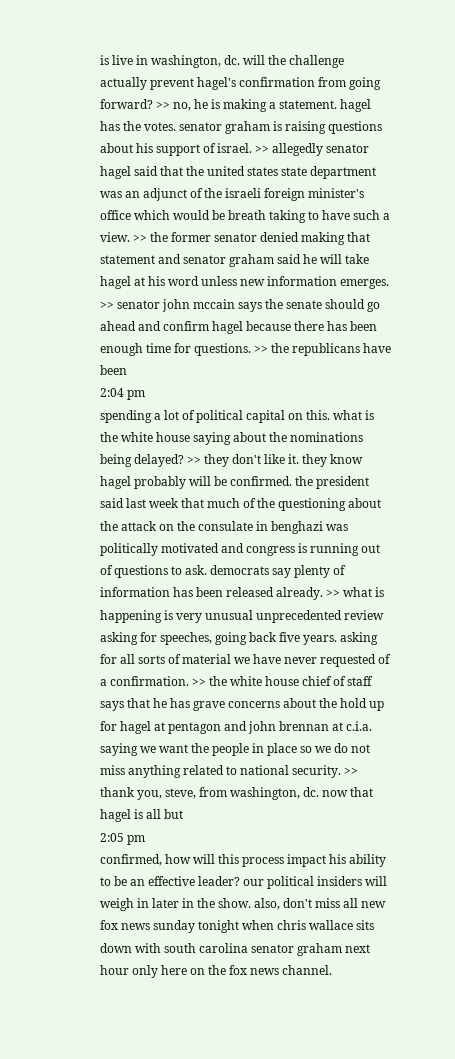is live in washington, dc. will the challenge actually prevent hagel's confirmation from going forward? >> no, he is making a statement. hagel has the votes. senator graham is raising questions about his support of israel. >> allegedly senator hagel said that the united states state department was an adjunct of the israeli foreign minister's office which would be breath taking to have such a view. >> the former senator denied making that statement and senator graham said he will take hagel at his word unless new information emerges. >> senator john mccain says the senate should go ahead and confirm hagel because there has been enough time for questions. >> the republicans have been
2:04 pm
spending a lot of political capital on this. what is the white house saying about the nominations being delayed? >> they don't like it. they know hagel probably will be confirmed. the president said last week that much of the questioning about the attack on the consulate in benghazi was politically motivated and congress is running out of questions to ask. democrats say plenty of information has been released already. >> what is happening is very unusual unprecedented review asking for speeches, going back five years. asking for all sorts of material we have never requested of a confirmation. >> the white house chief of staff says that he has grave concerns about the hold up for hagel at pentagon and john brennan at c.i.a. saying we want the people in place so we do not miss anything related to national security. >> thank you, steve, from washington, dc. now that hagel is all but
2:05 pm
confirmed, how will this process impact his ability to be an effective leader? our political insiders will weigh in later in the show. also, don't miss all new fox news sunday tonight when chris wallace sits down with south carolina senator graham next hour only here on the fox news channel.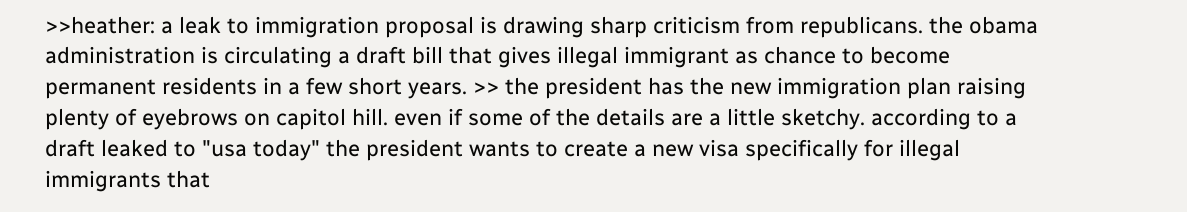>>heather: a leak to immigration proposal is drawing sharp criticism from republicans. the obama administration is circulating a draft bill that gives illegal immigrant as chance to become permanent residents in a few short years. >> the president has the new immigration plan raising plenty of eyebrows on capitol hill. even if some of the details are a little sketchy. according to a draft leaked to "usa today" the president wants to create a new visa specifically for illegal immigrants that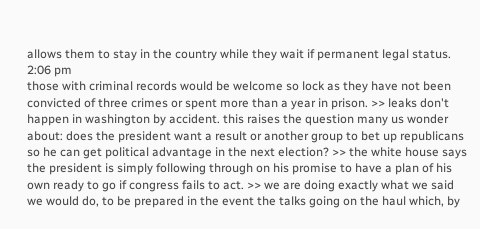allows them to stay in the country while they wait if permanent legal status.
2:06 pm
those with criminal records would be welcome so lock as they have not been convicted of three crimes or spent more than a year in prison. >> leaks don't happen in washington by accident. this raises the question many us wonder about: does the president want a result or another group to bet up republicans so he can get political advantage in the next election? >> the white house says the president is simply following through on his promise to have a plan of his own ready to go if congress fails to act. >> we are doing exactly what we said we would do, to be prepared in the event the talks going on the haul which, by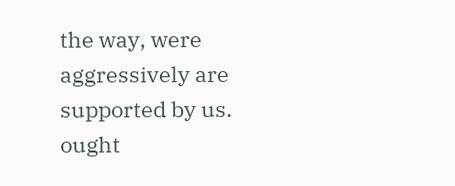the way, were aggressively are supported by us. ought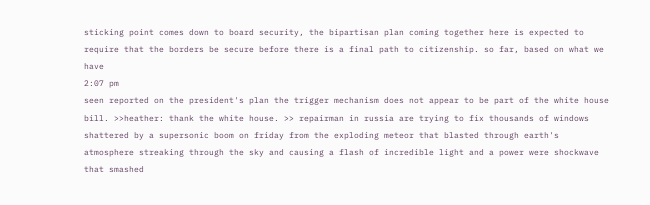sticking point comes down to board security, the bipartisan plan coming together here is expected to require that the borders be secure before there is a final path to citizenship. so far, based on what we have
2:07 pm
seen reported on the president's plan the trigger mechanism does not appear to be part of the white house bill. >>heather: thank the white house. >> repairman in russia are trying to fix thousands of windows shattered by a supersonic boom on friday from the exploding meteor that blasted through earth's atmosphere streaking through the sky and causing a flash of incredible light and a power were shockwave that smashed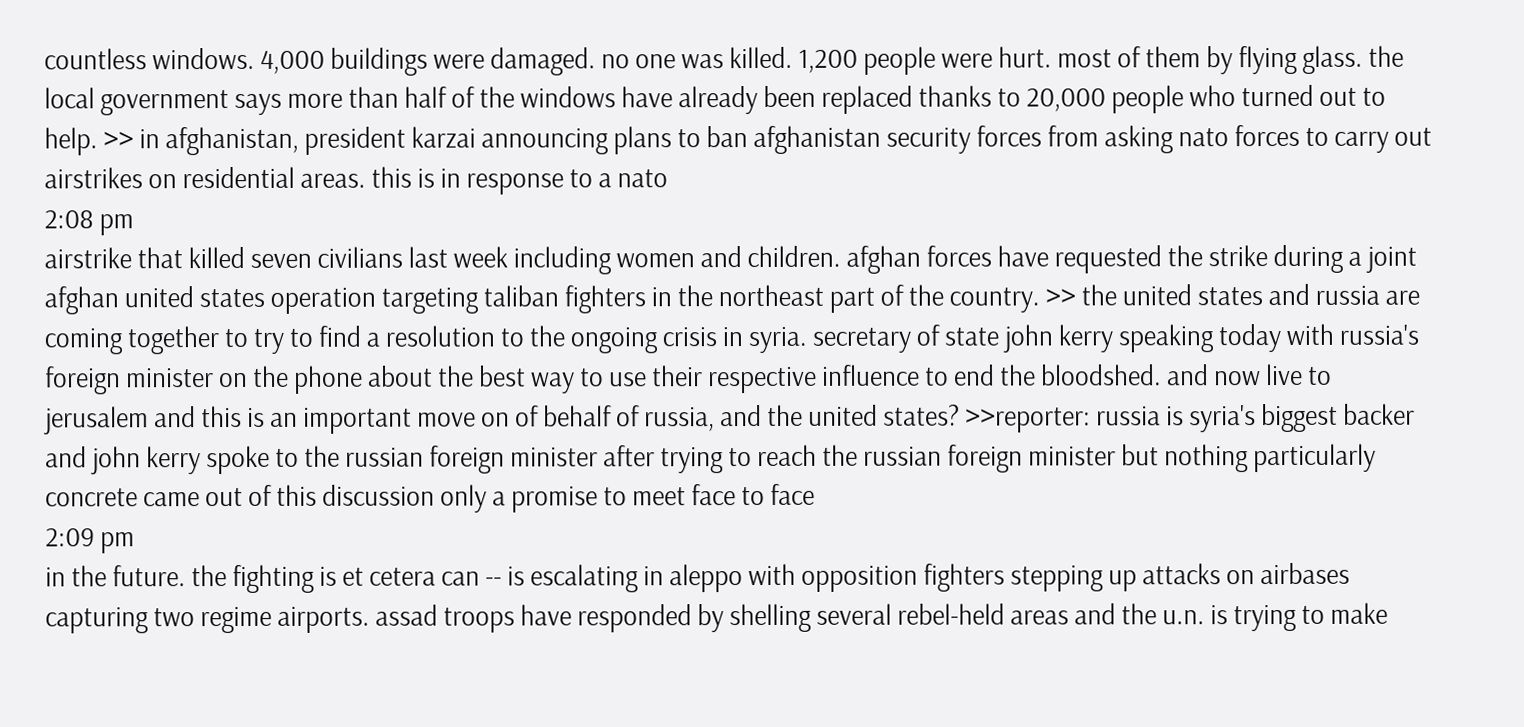countless windows. 4,000 buildings were damaged. no one was killed. 1,200 people were hurt. most of them by flying glass. the local government says more than half of the windows have already been replaced thanks to 20,000 people who turned out to help. >> in afghanistan, president karzai announcing plans to ban afghanistan security forces from asking nato forces to carry out airstrikes on residential areas. this is in response to a nato
2:08 pm
airstrike that killed seven civilians last week including women and children. afghan forces have requested the strike during a joint afghan united states operation targeting taliban fighters in the northeast part of the country. >> the united states and russia are coming together to try to find a resolution to the ongoing crisis in syria. secretary of state john kerry speaking today with russia's foreign minister on the phone about the best way to use their respective influence to end the bloodshed. and now live to jerusalem and this is an important move on of behalf of russia, and the united states? >>reporter: russia is syria's biggest backer and john kerry spoke to the russian foreign minister after trying to reach the russian foreign minister but nothing particularly concrete came out of this discussion only a promise to meet face to face
2:09 pm
in the future. the fighting is et cetera can -- is escalating in aleppo with opposition fighters stepping up attacks on airbases capturing two regime airports. assad troops have responded by shelling several rebel-held areas and the u.n. is trying to make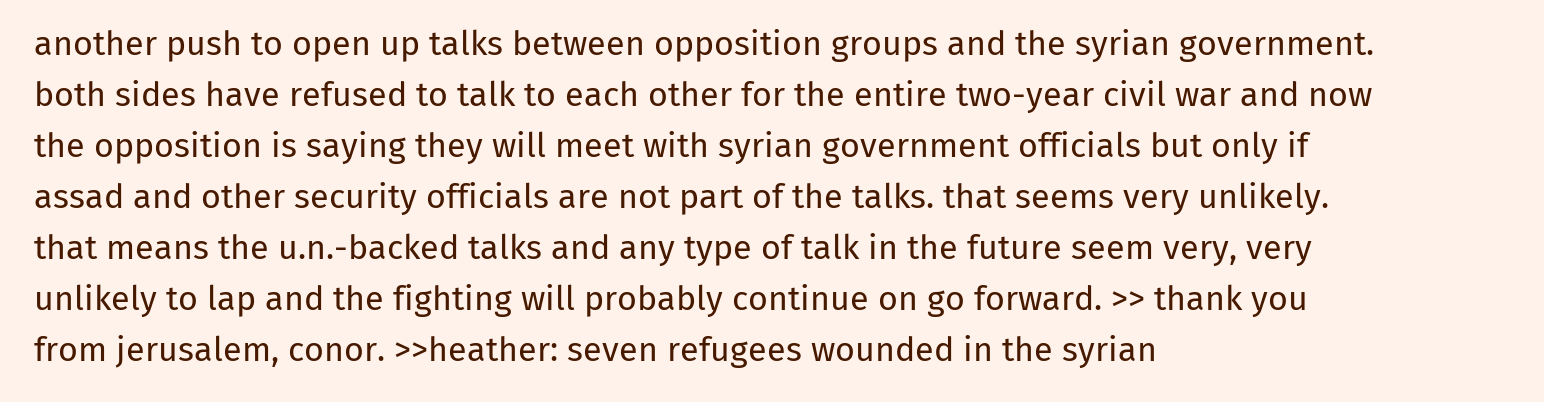another push to open up talks between opposition groups and the syrian government. both sides have refused to talk to each other for the entire two-year civil war and now the opposition is saying they will meet with syrian government officials but only if assad and other security officials are not part of the talks. that seems very unlikely. that means the u.n.-backed talks and any type of talk in the future seem very, very unlikely to lap and the fighting will probably continue on go forward. >> thank you from jerusalem, conor. >>heather: seven refugees wounded in the syrian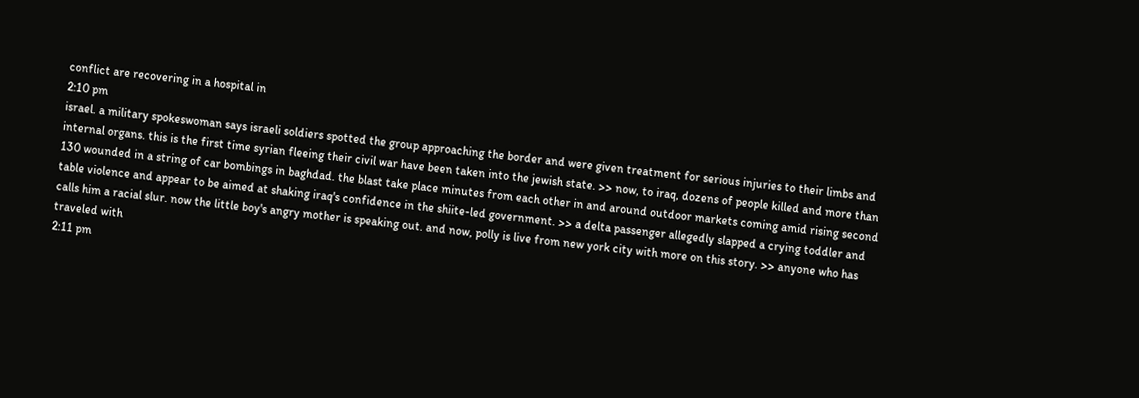conflict are recovering in a hospital in
2:10 pm
israel. a military spokeswoman says israeli soldiers spotted the group approaching the border and were given treatment for serious injuries to their limbs and internal organs. this is the first time syrian fleeing their civil war have been taken into the jewish state. >> now, to iraq, dozens of people killed and more than 130 wounded in a string of car bombings in baghdad. the blast take place minutes from each other in and around outdoor markets coming amid rising second table violence and appear to be aimed at shaking iraq's confidence in the shiite-led government. >> a delta passenger allegedly slapped a crying toddler and calls him a racial slur. now the little boy's angry mother is speaking out. and now, polly is live from new york city with more on this story. >> anyone who has traveled with
2:11 pm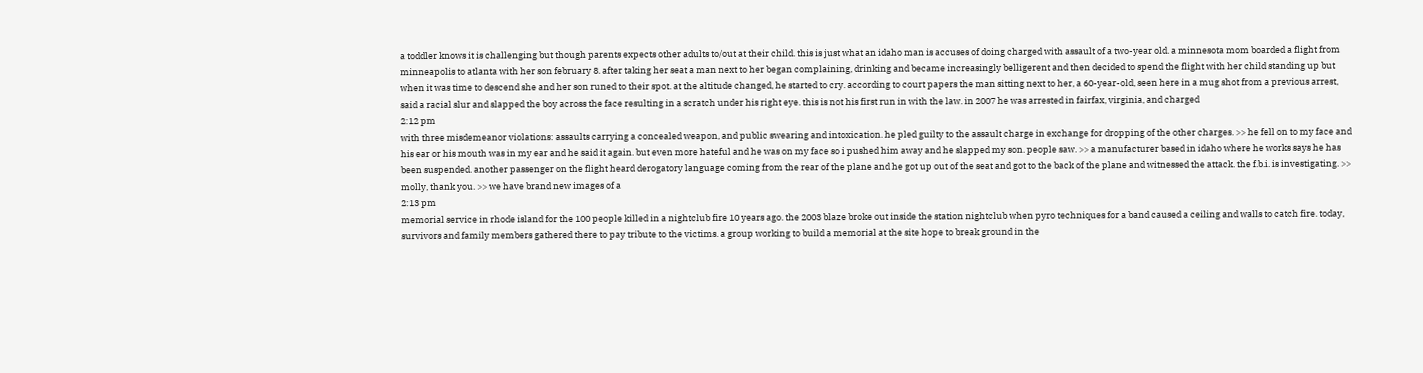a toddler knows it is challenging but though parents expects other adults to/out at their child. this is just what an idaho man is accuses of doing charged with assault of a two-year old. a minnesota mom boarded a flight from minneapolis to atlanta with her son february 8. after taking her seat a man next to her began complaining, drinking and became increasingly belligerent and then decided to spend the flight with her child standing up but when it was time to descend she and her son runed to their spot. at the altitude changed, he started to cry. according to court papers the man sitting next to her, a 60-year-old, seen here in a mug shot from a previous arrest, said a racial slur and slapped the boy across the face resulting in a scratch under his right eye. this is not his first run in with the law. in 2007 he was arrested in fairfax, virginia, and charged
2:12 pm
with three misdemeanor violations: assaults carrying a concealed weapon, and public swearing and intoxication. he pled guilty to the assault charge in exchange for dropping of the other charges. >> he fell on to my face and his ear or his mouth was in my ear and he said it again. but even more hateful and he was on my face so i pushed him away and he slapped my son. people saw. >> a manufacturer based in idaho where he works says he has been suspended. another passenger on the flight heard derogatory language coming from the rear of the plane and he got up out of the seat and got to the back of the plane and witnessed the attack. the f.b.i. is investigating. >> molly, thank you. >> we have brand new images of a
2:13 pm
memorial service in rhode island for the 100 people killed in a nightclub fire 10 years ago. the 2003 blaze broke out inside the station nightclub when pyro techniques for a band caused a ceiling and walls to catch fire. today, survivors and family members gathered there to pay tribute to the victims. a group working to build a memorial at the site hope to break ground in the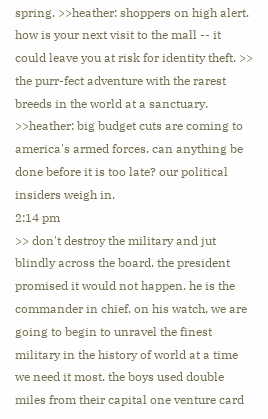spring. >>heather: shoppers on high alert. how is your next visit to the mall -- it could leave you at risk for identity theft. >> the purr-fect adventure with the rarest breeds in the world at a sanctuary. >>heather: big budget cuts are coming to america's armed forces. can anything be done before it is too late? our political insiders weigh in.
2:14 pm
>> don't destroy the military and jut blindly across the board. the president promised it would not happen. he is the commander in chief. on his watch, we are going to begin to unravel the finest military in the history of world at a time we need it most. the boys used double miles from their capital one venture card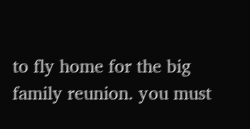to fly home for the big family reunion. you must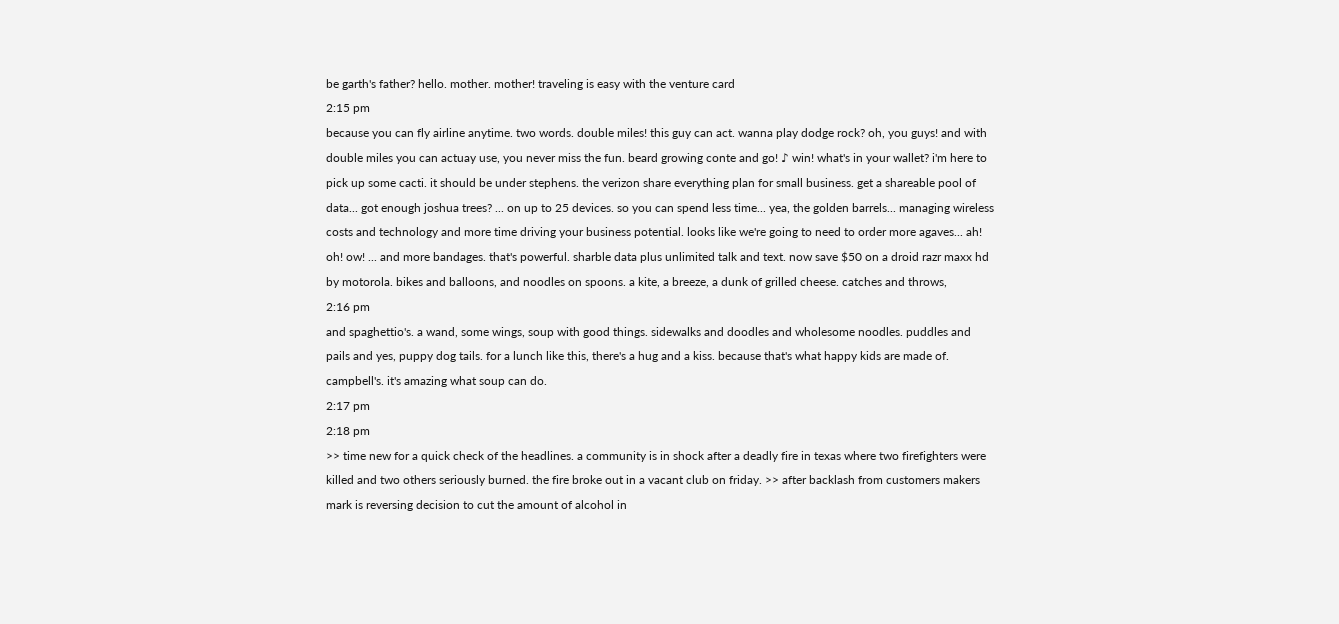be garth's father? hello. mother. mother! traveling is easy with the venture card
2:15 pm
because you can fly airline anytime. two words. double miles! this guy can act. wanna play dodge rock? oh, you guys! and with double miles you can actuay use, you never miss the fun. beard growing conte and go! ♪ win! what's in your wallet? i'm here to pick up some cacti. it should be under stephens. the verizon share everything plan for small business. get a shareable pool of data... got enough joshua trees? ... on up to 25 devices. so you can spend less time... yea, the golden barrels... managing wireless costs and technology and more time driving your business potential. looks like we're going to need to order more agaves... ah! oh! ow! ... and more bandages. that's powerful. sharble data plus unlimited talk and text. now save $50 on a droid razr maxx hd by motorola. bikes and balloons, and noodles on spoons. a kite, a breeze, a dunk of grilled cheese. catches and throws,
2:16 pm
and spaghettio's. a wand, some wings, soup with good things. sidewalks and doodles and wholesome noodles. puddles and pails and yes, puppy dog tails. for a lunch like this, there's a hug and a kiss. because that's what happy kids are made of. campbell's. it's amazing what soup can do.
2:17 pm
2:18 pm
>> time new for a quick check of the headlines. a community is in shock after a deadly fire in texas where two firefighters were killed and two others seriously burned. the fire broke out in a vacant club on friday. >> after backlash from customers makers mark is reversing decision to cut the amount of alcohol in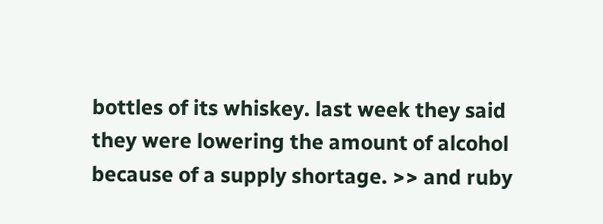bottles of its whiskey. last week they said they were lowering the amount of alcohol because of a supply shortage. >> and ruby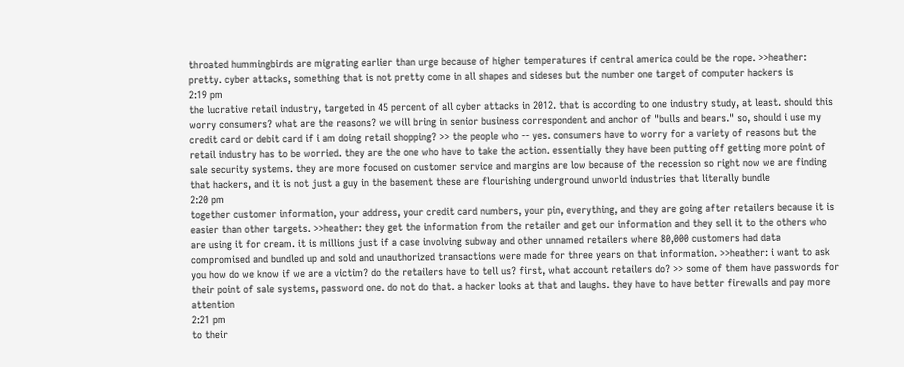throated hummingbirds are migrating earlier than urge because of higher temperatures if central america could be the rope. >>heather: pretty. cyber attacks, something that is not pretty come in all shapes and sideses but the number one target of computer hackers is
2:19 pm
the lucrative retail industry, targeted in 45 percent of all cyber attacks in 2012. that is according to one industry study, at least. should this worry consumers? what are the reasons? we will bring in senior business correspondent and anchor of "bulls and bears." so, should i use my credit card or debit card if i am doing retail shopping? >> the people who -- yes. consumers have to worry for a variety of reasons but the retail industry has to be worried. they are the one who have to take the action. essentially they have been putting off getting more point of sale security systems. they are more focused on customer service and margins are low because of the recession so right now we are finding that hackers, and it is not just a guy in the basement these are flourishing underground unworld industries that literally bundle
2:20 pm
together customer information, your address, your credit card numbers, your pin, everything, and they are going after retailers because it is easier than other targets. >>heather: they get the information from the retailer and get our information and they sell it to the others who are using it for cream. it is millions just if a case involving subway and other unnamed retailers where 80,000 customers had data compromised and bundled up and sold and unauthorized transactions were made for three years on that information. >>heather: i want to ask you how do we know if we are a victim? do the retailers have to tell us? first, what account retailers do? >> some of them have passwords for their point of sale systems, password one. do not do that. a hacker looks at that and laughs. they have to have better firewalls and pay more attention
2:21 pm
to their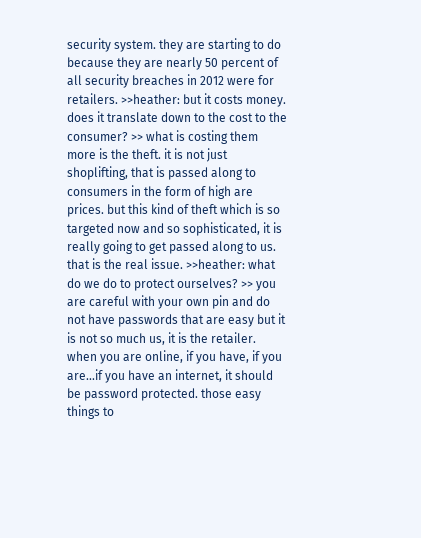security system. they are starting to do because they are nearly 50 percent of all security breaches in 2012 were for retailers. >>heather: but it costs money. does it translate down to the cost to the consumer? >> what is costing them more is the theft. it is not just shoplifting, that is passed along to consumers in the form of high are prices. but this kind of theft which is so targeted now and so sophisticated, it is really going to get passed along to us. that is the real issue. >>heather: what do we do to protect ourselves? >> you are careful with your own pin and do not have passwords that are easy but it is not so much us, it is the retailer. when you are online, if you have, if you are...if you have an internet, it should be password protected. those easy things to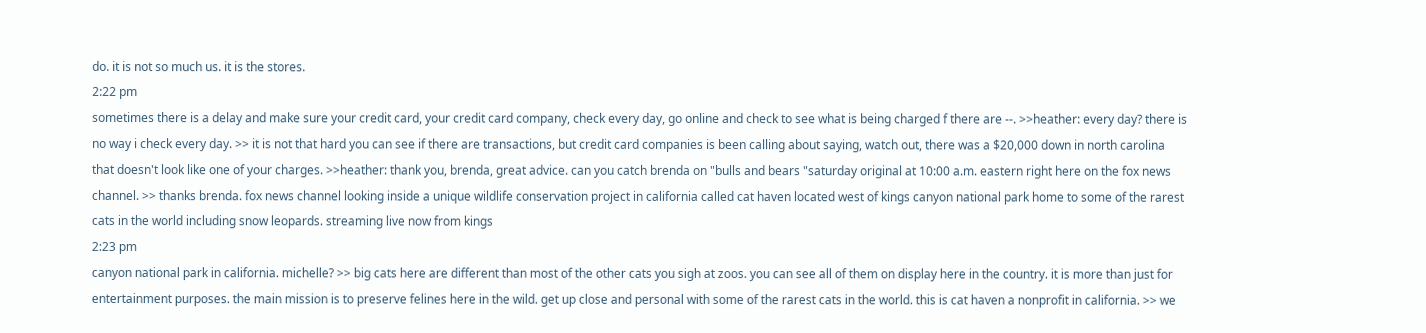do. it is not so much us. it is the stores.
2:22 pm
sometimes there is a delay and make sure your credit card, your credit card company, check every day, go online and check to see what is being charged f there are --. >>heather: every day? there is no way i check every day. >> it is not that hard you can see if there are transactions, but credit card companies is been calling about saying, watch out, there was a $20,000 down in north carolina that doesn't look like one of your charges. >>heather: thank you, brenda, great advice. can you catch brenda on "bulls and bears "saturday original at 10:00 a.m. eastern right here on the fox news channel. >> thanks brenda. fox news channel looking inside a unique wildlife conservation project in california called cat haven located west of kings canyon national park home to some of the rarest cats in the world including snow leopards. streaming live now from kings
2:23 pm
canyon national park in california. michelle? >> big cats here are different than most of the other cats you sigh at zoos. you can see all of them on display here in the country. it is more than just for entertainment purposes. the main mission is to preserve felines here in the wild. get up close and personal with some of the rarest cats in the world. this is cat haven a nonprofit in california. >> we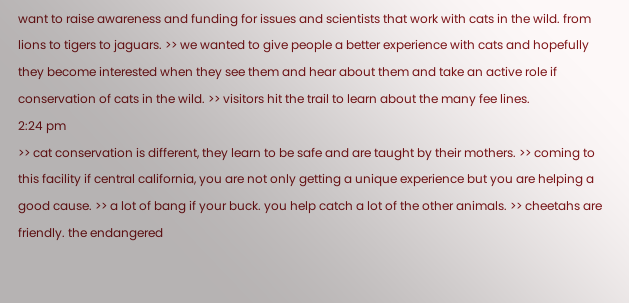want to raise awareness and funding for issues and scientists that work with cats in the wild. from lions to tigers to jaguars. >> we wanted to give people a better experience with cats and hopefully they become interested when they see them and hear about them and take an active role if conservation of cats in the wild. >> visitors hit the trail to learn about the many fee lines.
2:24 pm
>> cat conservation is different, they learn to be safe and are taught by their mothers. >> coming to this facility if central california, you are not only getting a unique experience but you are helping a good cause. >> a lot of bang if your buck. you help catch a lot of the other animals. >> cheetahs are friendly. the endangered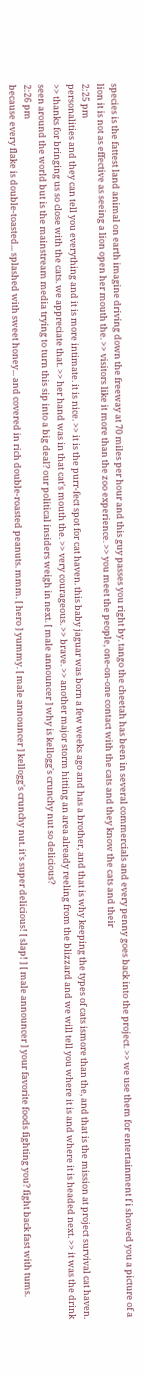species is the fattest land animal on earth imagine driving down the freeway at 70 miles per hour and this guy passes you right by. tango the cheetah has been in several commercials and every penny goes back into the project. >> we use them for entertainment f i showed you a picture of a lion it is not as effective as seeing a lion open her mouth the. >> visitors like it more than the zoo experience. >> you meet the people, one-on-one contact with the cats and they know the cats and their
2:25 pm
personalities and they can tell you everything and it is more intimate. it is nice. >> it is the purr-fect spot for cat haven. this baby jaguar was born a few weeks ago and has a brother, and that is why keeping the types of cats ismore than the, and that is the mission at project survival cat haven. >> thanks for bringing us so close with the cats. we appreciate that. >> her hand was in that cat's mouth the. >> very courageous. >> brave. >> another major storm hitting an area already reeling from the blizzard and we will tell you where it is and where it is headed next. >> it was the drink seen around the world but is the mainstream media trying to turn this sip into a big deal? our political insiders weigh in next. [ male announcer ] why is kellogg's crunchy nut so delicious?
2:26 pm
because every flake is double-toasted... splashed with sweet honey... and covered in rich double-roasted peanuts. mmm. [ hero ] yummy. [ male announcer ] kellogg's crunchy nut. it's super delicious! [ slap! ] [ male announcer ] your favorite foods fighting you? fight back fast with tums.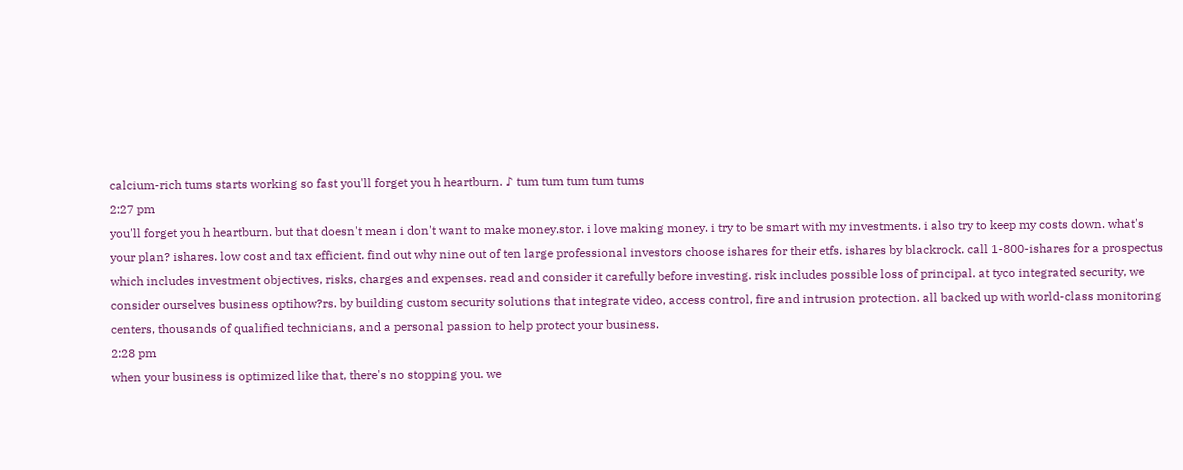calcium-rich tums starts working so fast you'll forget you h heartburn. ♪ tum tum tum tum tums
2:27 pm
you'll forget you h heartburn. but that doesn't mean i don't want to make money.stor. i love making money. i try to be smart with my investments. i also try to keep my costs down. what's your plan? ishares. low cost and tax efficient. find out why nine out of ten large professional investors choose ishares for their etfs. ishares by blackrock. call 1-800-ishares for a prospectus which includes investment objectives, risks, charges and expenses. read and consider it carefully before investing. risk includes possible loss of principal. at tyco integrated security, we consider ourselves business optihow?rs. by building custom security solutions that integrate video, access control, fire and intrusion protection. all backed up with world-class monitoring centers, thousands of qualified technicians, and a personal passion to help protect your business.
2:28 pm
when your business is optimized like that, there's no stopping you. we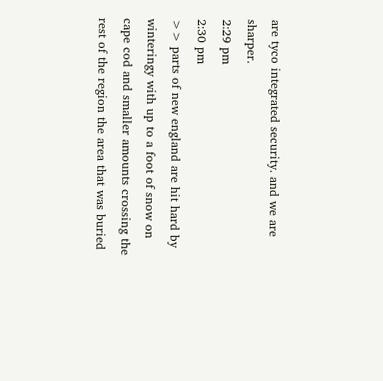are tyco integrated security. and we are sharper.
2:29 pm
2:30 pm
>> parts of new england are hit hard by winteringy with up to a foot of snow on cape cod and smaller amounts crossing the rest of the region the area that was buried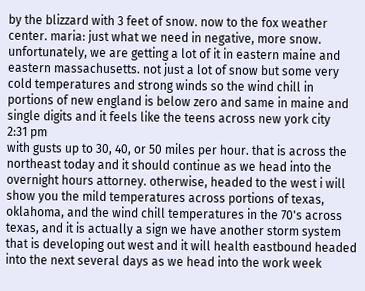by the blizzard with 3 feet of snow. now to the fox weather center. maria: just what we need in negative, more snow. unfortunately, we are getting a lot of it in eastern maine and eastern massachusetts. not just a lot of snow but some very cold temperatures and strong winds so the wind chill in portions of new england is below zero and same in maine and single digits and it feels like the teens across new york city
2:31 pm
with gusts up to 30, 40, or 50 miles per hour. that is across the northeast today and it should continue as we head into the overnight hours attorney. otherwise, headed to the west i will show you the mild temperatures across portions of texas, oklahoma, and the wind chill temperatures in the 70's across texas, and it is actually a sign we have another storm system that is developing out west and it will health eastbound headed into the next several days as we head into the work week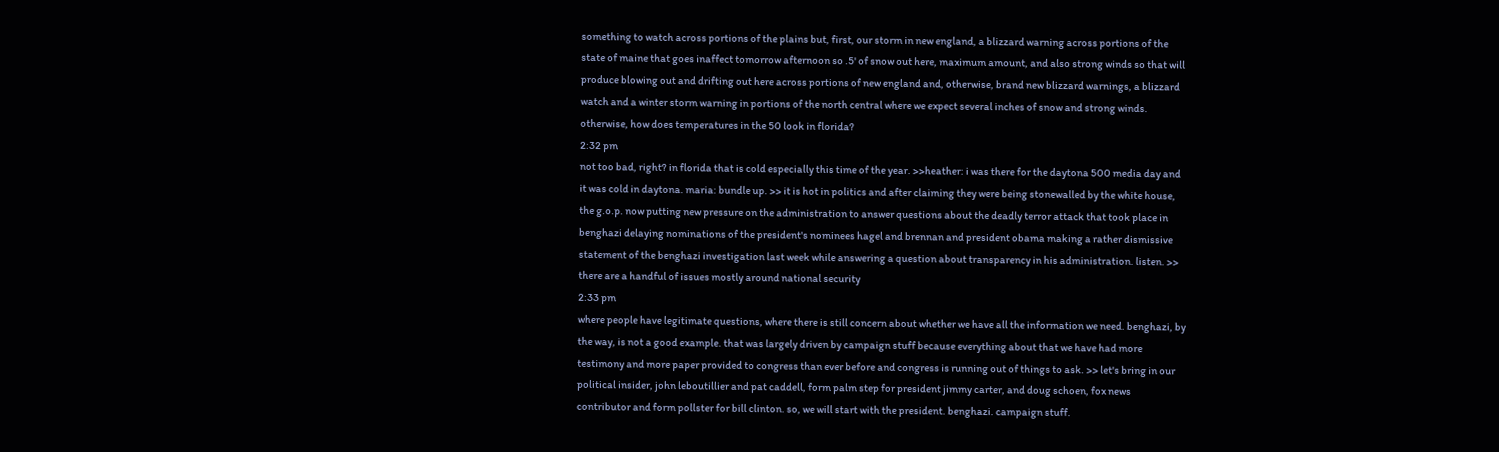something to watch across portions of the plains but, first, our storm in new england, a blizzard warning across portions of the state of maine that goes inaffect tomorrow afternoon so .5' of snow out here, maximum amount, and also strong winds so that will produce blowing out and drifting out here across portions of new england and, otherwise, brand new blizzard warnings, a blizzard watch and a winter storm warning in portions of the north central where we expect several inches of snow and strong winds. otherwise, how does temperatures in the 50 look in florida?
2:32 pm
not too bad, right? in florida that is cold especially this time of the year. >>heather: i was there for the daytona 500 media day and it was cold in daytona. maria: bundle up. >> it is hot in politics and after claiming they were being stonewalled by the white house, the g.o.p. now putting new pressure on the administration to answer questions about the deadly terror attack that took place in benghazi delaying nominations of the president's nominees hagel and brennan and president obama making a rather dismissive statement of the benghazi investigation last week while answering a question about transparency in his administration. listen. >> there are a handful of issues mostly around national security
2:33 pm
where people have legitimate questions, where there is still concern about whether we have all the information we need. benghazi, by the way, is not a good example. that was largely driven by campaign stuff because everything about that we have had more testimony and more paper provided to congress than ever before and congress is running out of things to ask. >> let's bring in our political insider, john leboutillier and pat caddell, form palm step for president jimmy carter, and doug schoen, fox news contributor and form pollster for bill clinton. so, we will start with the president. benghazi. campaign stuff.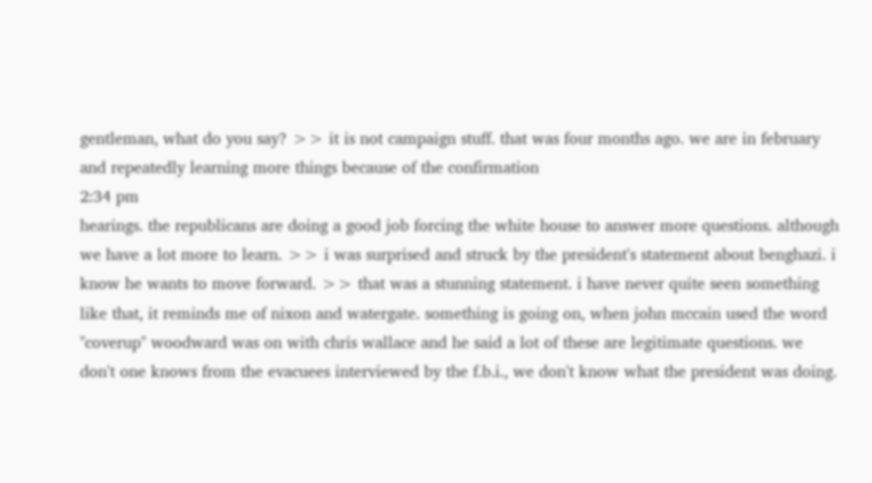gentleman, what do you say? >> it is not campaign stuff. that was four months ago. we are in february and repeatedly learning more things because of the confirmation
2:34 pm
hearings. the republicans are doing a good job forcing the white house to answer more questions. although we have a lot more to learn. >> i was surprised and struck by the president's statement about benghazi. i know he wants to move forward. >> that was a stunning statement. i have never quite seen something like that, it reminds me of nixon and watergate. something is going on, when john mccain used the word "coverup" woodward was on with chris wallace and he said a lot of these are legitimate questions. we don't one knows from the evacuees interviewed by the f.b.i., we don't know what the president was doing.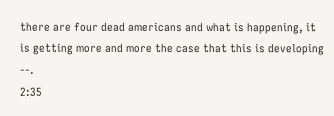there are four dead americans and what is happening, it is getting more and more the case that this is developing --.
2:35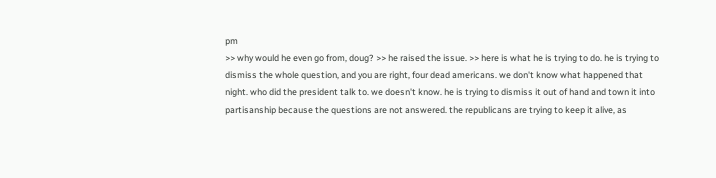pm
>> why would he even go from, doug? >> he raised the issue. >> here is what he is trying to do. he is trying to dismiss the whole question, and you are right, four dead americans. we don't know what happened that night. who did the president talk to. we doesn't know. he is trying to dismiss it out of hand and town it into partisanship because the questions are not answered. the republicans are trying to keep it alive, as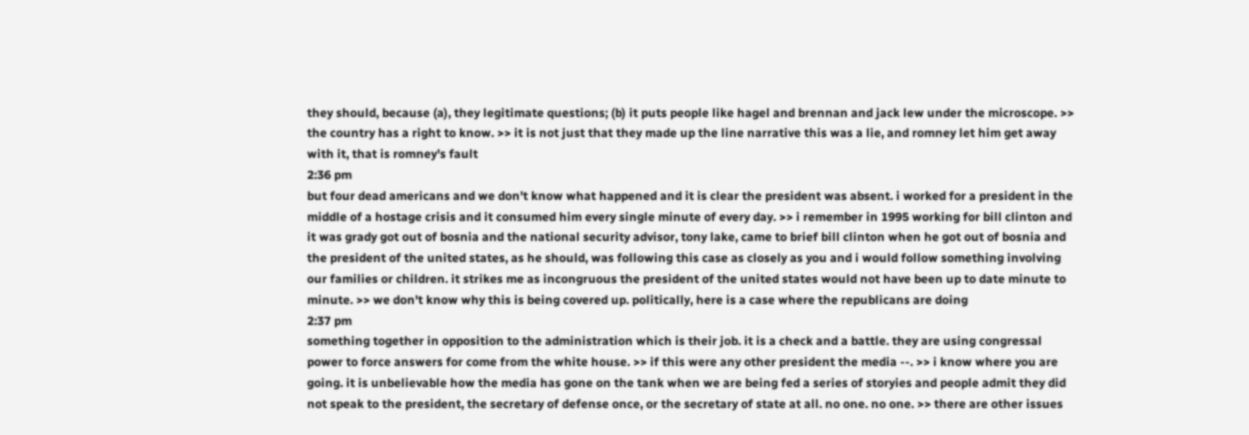they should, because (a), they legitimate questions; (b) it puts people like hagel and brennan and jack lew under the microscope. >> the country has a right to know. >> it is not just that they made up the line narrative this was a lie, and romney let him get away with it, that is romney's fault
2:36 pm
but four dead americans and we don't know what happened and it is clear the president was absent. i worked for a president in the middle of a hostage crisis and it consumed him every single minute of every day. >> i remember in 1995 working for bill clinton and it was grady got out of bosnia and the national security advisor, tony lake, came to brief bill clinton when he got out of bosnia and the president of the united states, as he should, was following this case as closely as you and i would follow something involving our families or children. it strikes me as incongruous the president of the united states would not have been up to date minute to minute. >> we don't know why this is being covered up. politically, here is a case where the republicans are doing
2:37 pm
something together in opposition to the administration which is their job. it is a check and a battle. they are using congressal power to force answers for come from the white house. >> if this were any other president the media --. >> i know where you are going. it is unbelievable how the media has gone on the tank when we are being fed a series of storyies and people admit they did not speak to the president, the secretary of defense once, or the secretary of state at all. no one. no one. >> there are other issues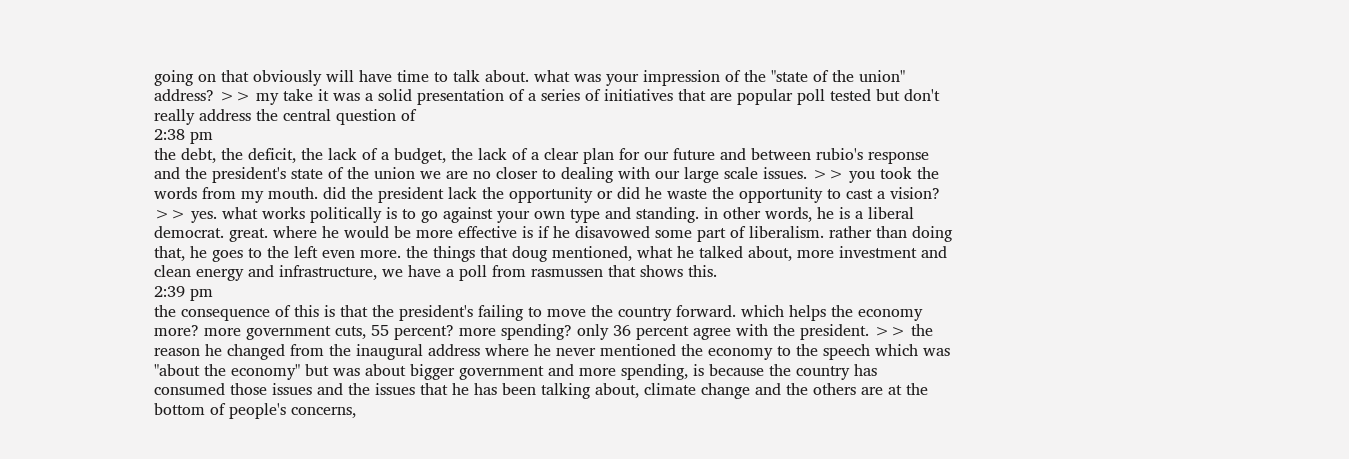going on that obviously will have time to talk about. what was your impression of the "state of the union" address? >> my take it was a solid presentation of a series of initiatives that are popular poll tested but don't really address the central question of
2:38 pm
the debt, the deficit, the lack of a budget, the lack of a clear plan for our future and between rubio's response and the president's state of the union we are no closer to dealing with our large scale issues. >> you took the words from my mouth. did the president lack the opportunity or did he waste the opportunity to cast a vision? >> yes. what works politically is to go against your own type and standing. in other words, he is a liberal democrat. great. where he would be more effective is if he disavowed some part of liberalism. rather than doing that, he goes to the left even more. the things that doug mentioned, what he talked about, more investment and clean energy and infrastructure, we have a poll from rasmussen that shows this.
2:39 pm
the consequence of this is that the president's failing to move the country forward. which helps the economy more? more government cuts, 55 percent? more spending? only 36 percent agree with the president. >> the reason he changed from the inaugural address where he never mentioned the economy to the speech which was "about the economy" but was about bigger government and more spending, is because the country has consumed those issues and the issues that he has been talking about, climate change and the others are at the bottom of people's concerns,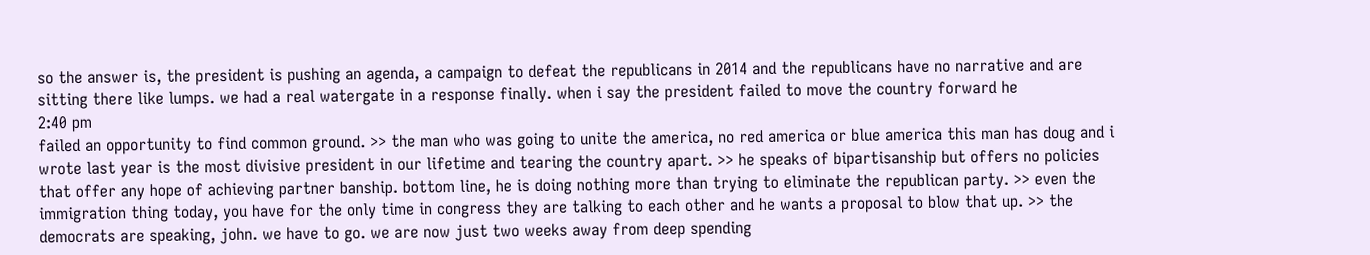so the answer is, the president is pushing an agenda, a campaign to defeat the republicans in 2014 and the republicans have no narrative and are sitting there like lumps. we had a real watergate in a response finally. when i say the president failed to move the country forward he
2:40 pm
failed an opportunity to find common ground. >> the man who was going to unite the america, no red america or blue america this man has doug and i wrote last year is the most divisive president in our lifetime and tearing the country apart. >> he speaks of bipartisanship but offers no policies that offer any hope of achieving partner banship. bottom line, he is doing nothing more than trying to eliminate the republican party. >> even the immigration thing today, you have for the only time in congress they are talking to each other and he wants a proposal to blow that up. >> the democrats are speaking, john. we have to go. we are now just two weeks away from deep spending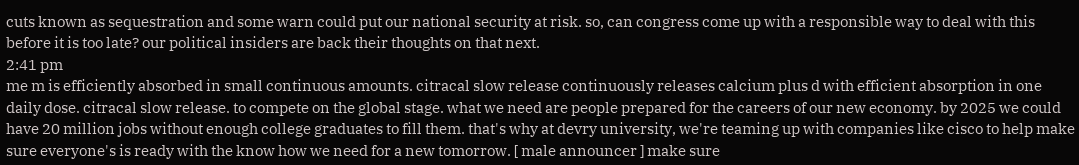cuts known as sequestration and some warn could put our national security at risk. so, can congress come up with a responsible way to deal with this before it is too late? our political insiders are back their thoughts on that next.
2:41 pm
me m is efficiently absorbed in small continuous amounts. citracal slow release continuously releases calcium plus d with efficient absorption in one daily dose. citracal slow release. to compete on the global stage. what we need are people prepared for the careers of our new economy. by 2025 we could have 20 million jobs without enough college graduates to fill them. that's why at devry university, we're teaming up with companies like cisco to help make sure everyone's is ready with the know how we need for a new tomorrow. [ male announcer ] make sure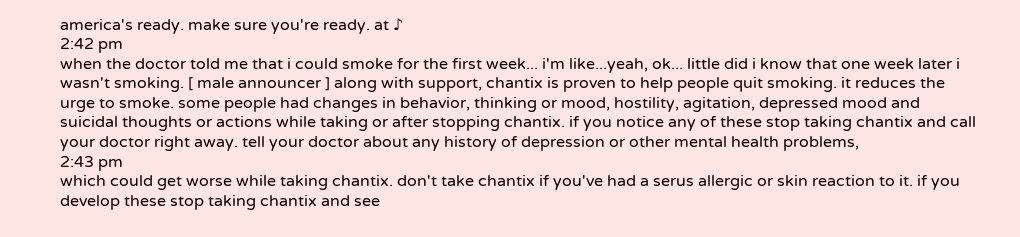america's ready. make sure you're ready. at ♪
2:42 pm
when the doctor told me that i could smoke for the first week... i'm like...yeah, ok... little did i know that one week later i wasn't smoking. [ male announcer ] along with support, chantix is proven to help people quit smoking. it reduces the urge to smoke. some people had changes in behavior, thinking or mood, hostility, agitation, depressed mood and suicidal thoughts or actions while taking or after stopping chantix. if you notice any of these stop taking chantix and call your doctor right away. tell your doctor about any history of depression or other mental health problems,
2:43 pm
which could get worse while taking chantix. don't take chantix if you've had a serus allergic or skin reaction to it. if you develop these stop taking chantix and see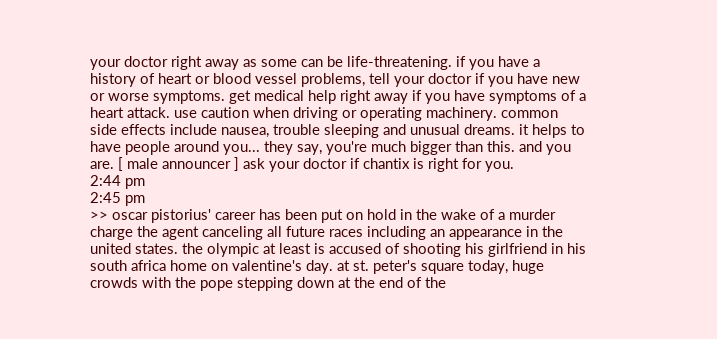your doctor right away as some can be life-threatening. if you have a history of heart or blood vessel problems, tell your doctor if you have new or worse symptoms. get medical help right away if you have symptoms of a heart attack. use caution when driving or operating machinery. common side effects include nausea, trouble sleeping and unusual dreams. it helps to have people around you... they say, you're much bigger than this. and you are. [ male announcer ] ask your doctor if chantix is right for you.
2:44 pm
2:45 pm
>> oscar pistorius' career has been put on hold in the wake of a murder charge the agent canceling all future races including an appearance in the united states. the olympic at least is accused of shooting his girlfriend in his south africa home on valentine's day. at st. peter's square today, huge crowds with the pope stepping down at the end of the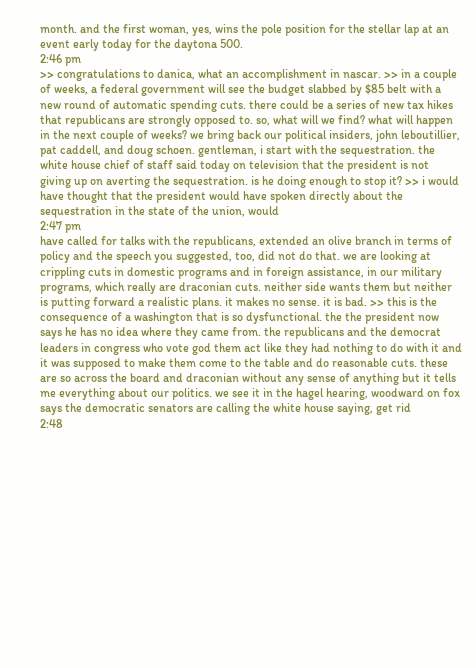month. and the first woman, yes, wins the pole position for the stellar lap at an event early today for the daytona 500.
2:46 pm
>> congratulations to danica, what an accomplishment in nascar. >> in a couple of weeks, a federal government will see the budget slabbed by $85 belt with a new round of automatic spending cuts. there could be a series of new tax hikes that republicans are strongly opposed to. so, what will we find? what will happen in the next couple of weeks? we bring back our political insiders, john leboutillier, pat caddell, and doug schoen. gentleman, i start with the sequestration. the white house chief of staff said today on television that the president is not giving up on averting the sequestration. is he doing enough to stop it? >> i would have thought that the president would have spoken directly about the sequestration in the state of the union, would
2:47 pm
have called for talks with the republicans, extended an olive branch in terms of policy and the speech you suggested, too, did not do that. we are looking at crippling cuts in domestic programs and in foreign assistance, in our military programs, which really are draconian cuts. neither side wants them but neither is putting forward a realistic plans. it makes no sense. it is bad. >> this is the consequence of a washington that is so dysfunctional. the the president now says he has no idea where they came from. the republicans and the democrat leaders in congress who vote god them act like they had nothing to do with it and it was supposed to make them come to the table and do reasonable cuts. these are so across the board and draconian without any sense of anything but it tells me everything about our politics. we see it in the hagel hearing, woodward on fox says the democratic senators are calling the white house saying, get rid
2:48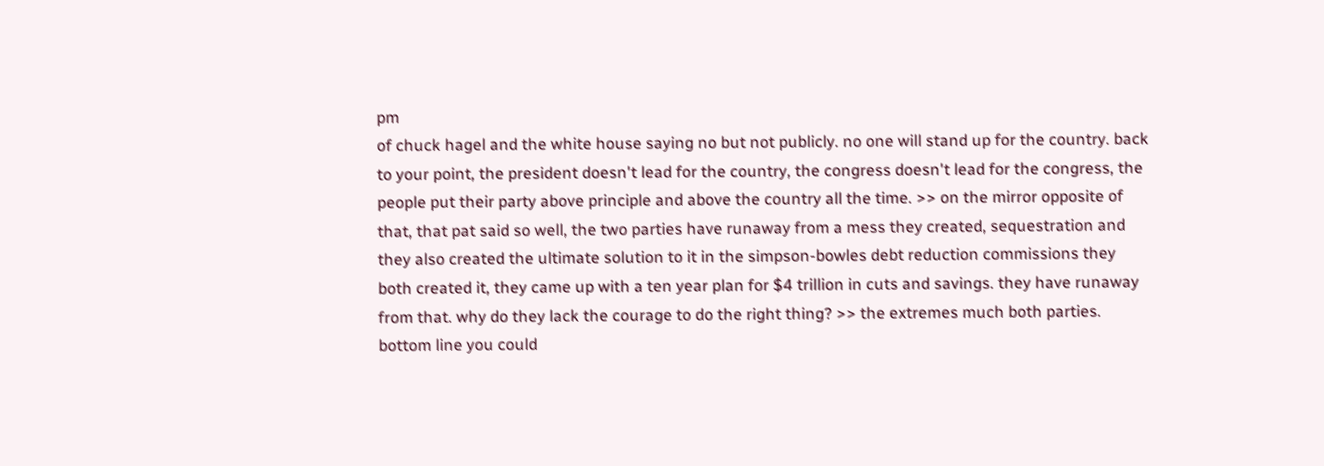pm
of chuck hagel and the white house saying no but not publicly. no one will stand up for the country. back to your point, the president doesn't lead for the country, the congress doesn't lead for the congress, the people put their party above principle and above the country all the time. >> on the mirror opposite of that, that pat said so well, the two parties have runaway from a mess they created, sequestration and they also created the ultimate solution to it in the simpson-bowles debt reduction commissions they both created it, they came up with a ten year plan for $4 trillion in cuts and savings. they have runaway from that. why do they lack the courage to do the right thing? >> the extremes much both parties. bottom line you could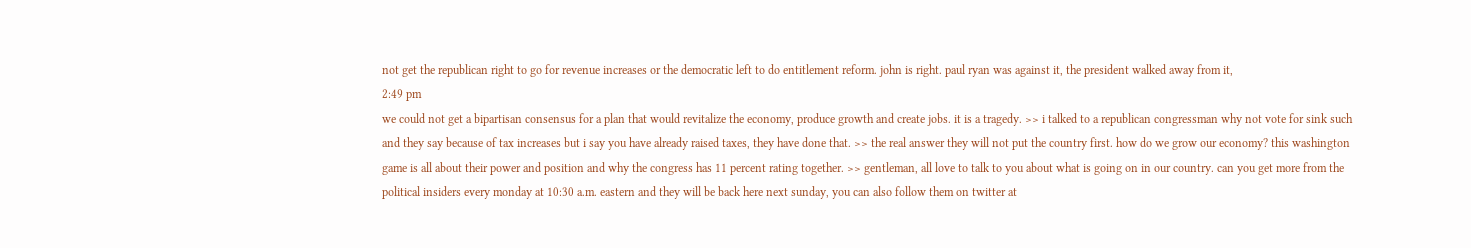not get the republican right to go for revenue increases or the democratic left to do entitlement reform. john is right. paul ryan was against it, the president walked away from it,
2:49 pm
we could not get a bipartisan consensus for a plan that would revitalize the economy, produce growth and create jobs. it is a tragedy. >> i talked to a republican congressman why not vote for sink such and they say because of tax increases but i say you have already raised taxes, they have done that. >> the real answer they will not put the country first. how do we grow our economy? this washington game is all about their power and position and why the congress has 11 percent rating together. >> gentleman, all love to talk to you about what is going on in our country. can you get more from the political insiders every monday at 10:30 a.m. eastern and they will be back here next sunday, you can also follow them on twitter at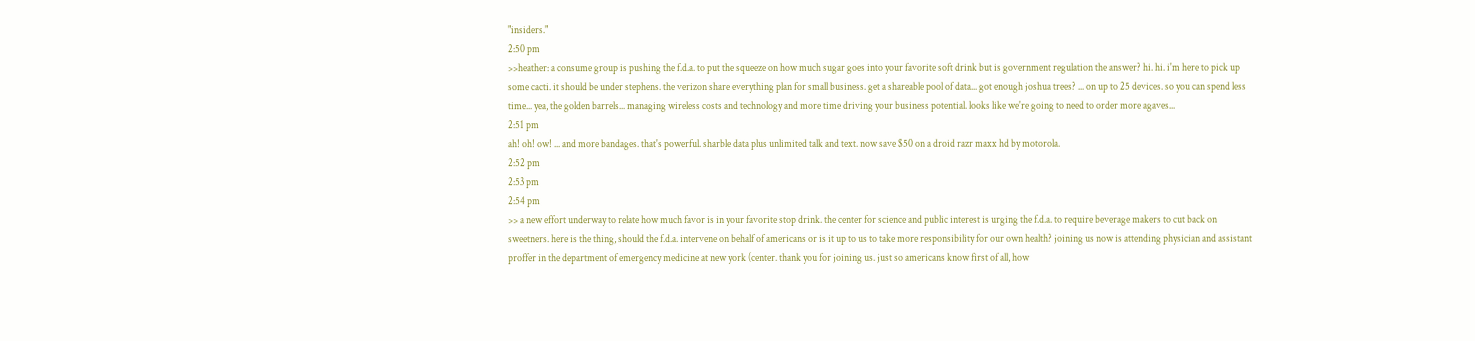"insiders."
2:50 pm
>>heather: a consume group is pushing the f.d.a. to put the squeeze on how much sugar goes into your favorite soft drink but is government regulation the answer? hi. hi. i'm here to pick up some cacti. it should be under stephens. the verizon share everything plan for small business. get a shareable pool of data... got enough joshua trees? ... on up to 25 devices. so you can spend less time... yea, the golden barrels... managing wireless costs and technology and more time driving your business potential. looks like we're going to need to order more agaves...
2:51 pm
ah! oh! ow! ... and more bandages. that's powerful. sharble data plus unlimited talk and text. now save $50 on a droid razr maxx hd by motorola.
2:52 pm
2:53 pm
2:54 pm
>> a new effort underway to relate how much favor is in your favorite stop drink. the center for science and public interest is urging the f.d.a. to require beverage makers to cut back on sweetners. here is the thing, should the f.d.a. intervene on behalf of americans or is it up to us to take more responsibility for our own health? joining us now is attending physician and assistant proffer in the department of emergency medicine at new york (center. thank you for joining us. just so americans know first of all, how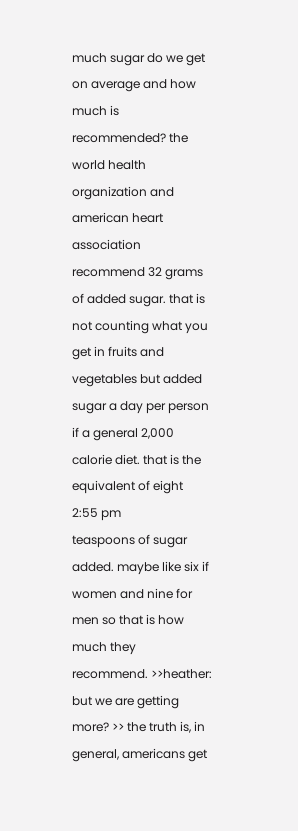much sugar do we get on average and how much is recommended? the world health organization and american heart association recommend 32 grams of added sugar. that is not counting what you get in fruits and vegetables but added sugar a day per person if a general 2,000 calorie diet. that is the equivalent of eight
2:55 pm
teaspoons of sugar added. maybe like six if women and nine for men so that is how much they recommend. >>heather: but we are getting more? >> the truth is, in general, americans get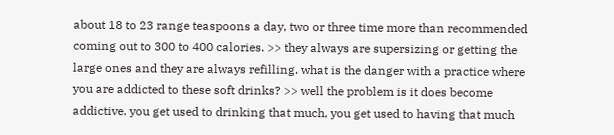about 18 to 23 range teaspoons a day, two or three time more than recommended coming out to 300 to 400 calories. >> they always are supersizing or getting the large ones and they are always refilling. what is the danger with a practice where you are addicted to these soft drinks? >> well the problem is it does become addictive. you get used to drinking that much, you get used to having that much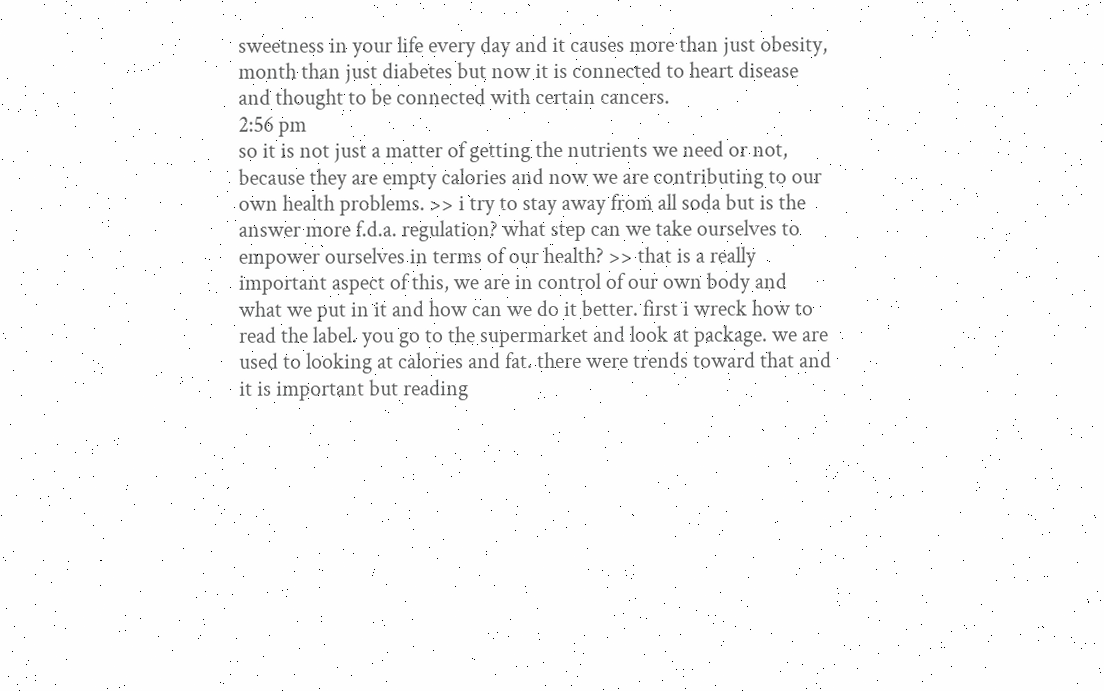sweetness in your life every day and it causes more than just obesity, month than just diabetes but now it is connected to heart disease and thought to be connected with certain cancers.
2:56 pm
so it is not just a matter of getting the nutrients we need or not, because they are empty calories and now we are contributing to our own health problems. >> i try to stay away from all soda but is the answer more f.d.a. regulation? what step can we take ourselves to empower ourselves in terms of our health? >> that is a really important aspect of this, we are in control of our own body and what we put in it and how can we do it better. first i wreck how to read the label. you go to the supermarket and look at package. we are used to looking at calories and fat. there were trends toward that and it is important but reading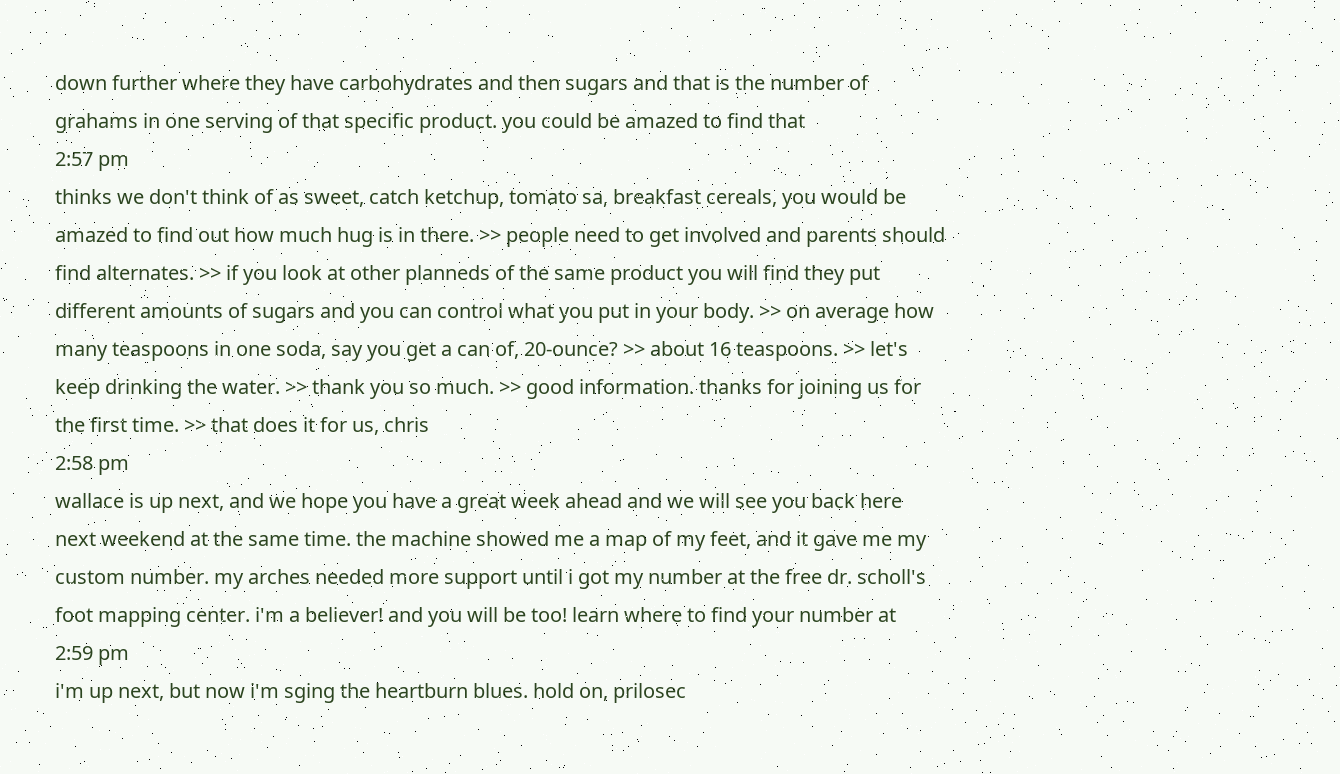down further where they have carbohydrates and then sugars and that is the number of grahams in one serving of that specific product. you could be amazed to find that
2:57 pm
thinks we don't think of as sweet, catch ketchup, tomato sa, breakfast cereals, you would be amazed to find out how much hug is in there. >> people need to get involved and parents should find alternates. >> if you look at other planneds of the same product you will find they put different amounts of sugars and you can control what you put in your body. >> on average how many teaspoons in one soda, say you get a can of, 20-ounce? >> about 16 teaspoons. >> let's keep drinking the water. >> thank you so much. >> good information. thanks for joining us for the first time. >> that does it for us, chris
2:58 pm
wallace is up next, and we hope you have a great week ahead and we will see you back here next weekend at the same time. the machine showed me a map of my feet, and it gave me my custom number. my arches needed more support until i got my number at the free dr. scholl's foot mapping center. i'm a believer! and you will be too! learn where to find your number at
2:59 pm
i'm up next, but now i'm sging the heartburn blues. hold on, prilosec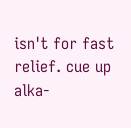isn't for fast relief. cue up alka-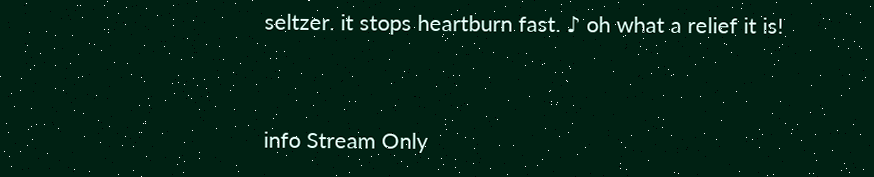seltzer. it stops heartburn fast. ♪ oh what a relief it is!


info Stream Only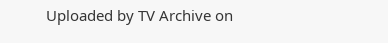Uploaded by TV Archive on